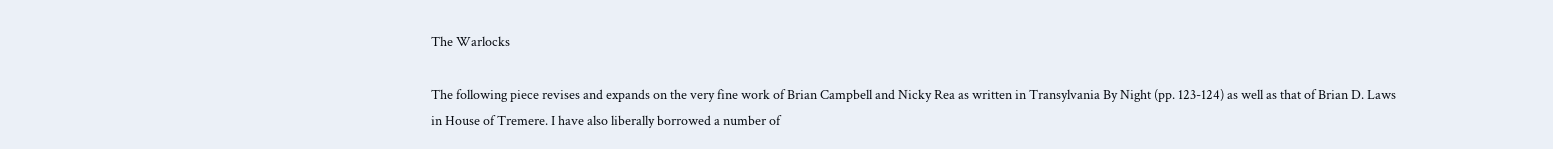The Warlocks

The following piece revises and expands on the very fine work of Brian Campbell and Nicky Rea as written in Transylvania By Night (pp. 123-124) as well as that of Brian D. Laws in House of Tremere. I have also liberally borrowed a number of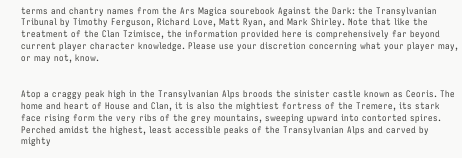terms and chantry names from the Ars Magica sourebook Against the Dark: the Transylvanian Tribunal by Timothy Ferguson, Richard Love, Matt Ryan, and Mark Shirley. Note that like the treatment of the Clan Tzimisce, the information provided here is comprehensively far beyond current player character knowledge. Please use your discretion concerning what your player may, or may not, know.


Atop a craggy peak high in the Transylvanian Alps broods the sinister castle known as Ceoris. The home and heart of House and Clan, it is also the mightiest fortress of the Tremere, its stark face rising form the very ribs of the grey mountains, sweeping upward into contorted spires. Perched amidst the highest, least accessible peaks of the Transylvanian Alps and carved by mighty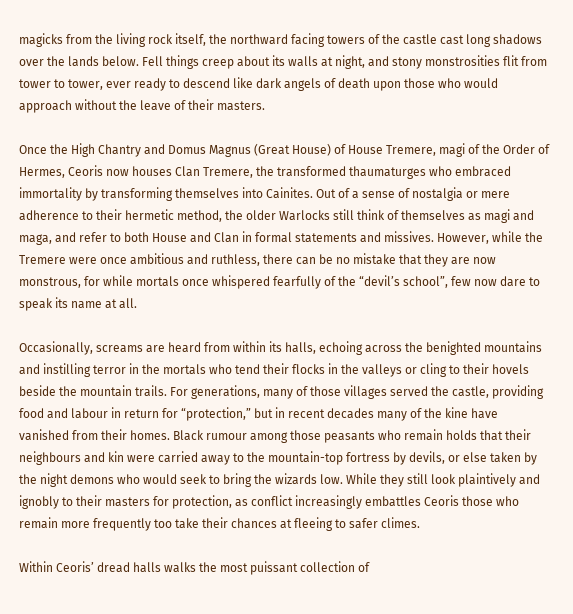magicks from the living rock itself, the northward facing towers of the castle cast long shadows over the lands below. Fell things creep about its walls at night, and stony monstrosities flit from tower to tower, ever ready to descend like dark angels of death upon those who would approach without the leave of their masters.

Once the High Chantry and Domus Magnus (Great House) of House Tremere, magi of the Order of Hermes, Ceoris now houses Clan Tremere, the transformed thaumaturges who embraced immortality by transforming themselves into Cainites. Out of a sense of nostalgia or mere adherence to their hermetic method, the older Warlocks still think of themselves as magi and maga, and refer to both House and Clan in formal statements and missives. However, while the Tremere were once ambitious and ruthless, there can be no mistake that they are now monstrous, for while mortals once whispered fearfully of the “devil’s school”, few now dare to speak its name at all.

Occasionally, screams are heard from within its halls, echoing across the benighted mountains and instilling terror in the mortals who tend their flocks in the valleys or cling to their hovels beside the mountain trails. For generations, many of those villages served the castle, providing food and labour in return for “protection,” but in recent decades many of the kine have vanished from their homes. Black rumour among those peasants who remain holds that their neighbours and kin were carried away to the mountain-top fortress by devils, or else taken by the night demons who would seek to bring the wizards low. While they still look plaintively and ignobly to their masters for protection, as conflict increasingly embattles Ceoris those who remain more frequently too take their chances at fleeing to safer climes.

Within Ceoris’ dread halls walks the most puissant collection of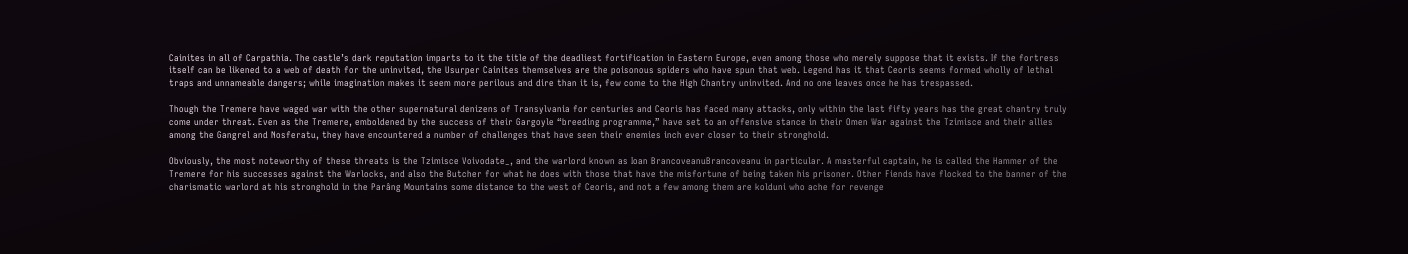Cainites in all of Carpathia. The castle’s dark reputation imparts to it the title of the deadliest fortification in Eastern Europe, even among those who merely suppose that it exists. If the fortress itself can be likened to a web of death for the uninvited, the Usurper Cainites themselves are the poisonous spiders who have spun that web. Legend has it that Ceoris seems formed wholly of lethal traps and unnameable dangers; while imagination makes it seem more perilous and dire than it is, few come to the High Chantry uninvited. And no one leaves once he has trespassed.

Though the Tremere have waged war with the other supernatural denizens of Transylvania for centuries and Ceoris has faced many attacks, only within the last fifty years has the great chantry truly come under threat. Even as the Tremere, emboldened by the success of their Gargoyle “breeding programme,” have set to an offensive stance in their Omen War against the Tzimisce and their allies among the Gangrel and Nosferatu, they have encountered a number of challenges that have seen their enemies inch ever closer to their stronghold.

Obviously, the most noteworthy of these threats is the Tzimisce Voivodate_, and the warlord known as Ioan BrancoveanuBrancoveanu in particular. A masterful captain, he is called the Hammer of the Tremere for his successes against the Warlocks, and also the Butcher for what he does with those that have the misfortune of being taken his prisoner. Other Fiends have flocked to the banner of the charismatic warlord at his stronghold in the Parâng Mountains some distance to the west of Ceoris, and not a few among them are kolduni who ache for revenge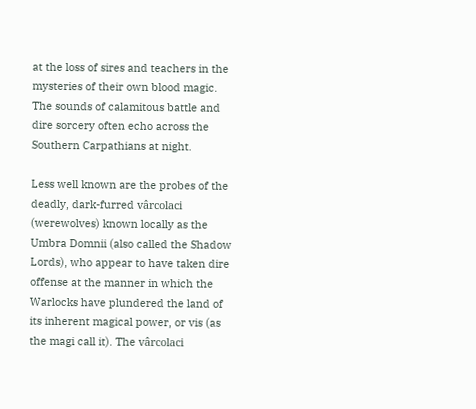at the loss of sires and teachers in the mysteries of their own blood magic. The sounds of calamitous battle and dire sorcery often echo across the Southern Carpathians at night.

Less well known are the probes of the deadly, dark-furred vârcolaci (werewolves) known locally as the Umbra Domnii (also called the Shadow Lords), who appear to have taken dire offense at the manner in which the Warlocks have plundered the land of its inherent magical power, or vis (as the magi call it). The vârcolaci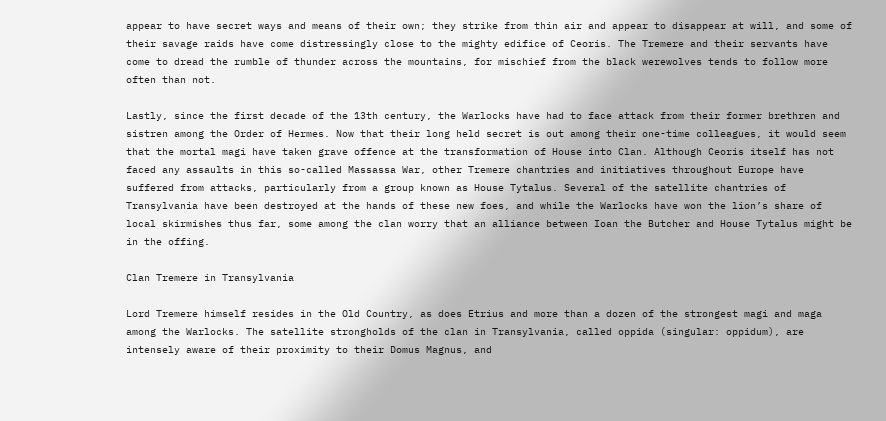appear to have secret ways and means of their own; they strike from thin air and appear to disappear at will, and some of their savage raids have come distressingly close to the mighty edifice of Ceoris. The Tremere and their servants have come to dread the rumble of thunder across the mountains, for mischief from the black werewolves tends to follow more often than not.

Lastly, since the first decade of the 13th century, the Warlocks have had to face attack from their former brethren and sistren among the Order of Hermes. Now that their long held secret is out among their one-time colleagues, it would seem that the mortal magi have taken grave offence at the transformation of House into Clan. Although Ceoris itself has not faced any assaults in this so-called Massassa War, other Tremere chantries and initiatives throughout Europe have suffered from attacks, particularly from a group known as House Tytalus. Several of the satellite chantries of Transylvania have been destroyed at the hands of these new foes, and while the Warlocks have won the lion’s share of local skirmishes thus far, some among the clan worry that an alliance between Ioan the Butcher and House Tytalus might be in the offing.

Clan Tremere in Transylvania

Lord Tremere himself resides in the Old Country, as does Etrius and more than a dozen of the strongest magi and maga among the Warlocks. The satellite strongholds of the clan in Transylvania, called oppida (singular: oppidum), are intensely aware of their proximity to their Domus Magnus, and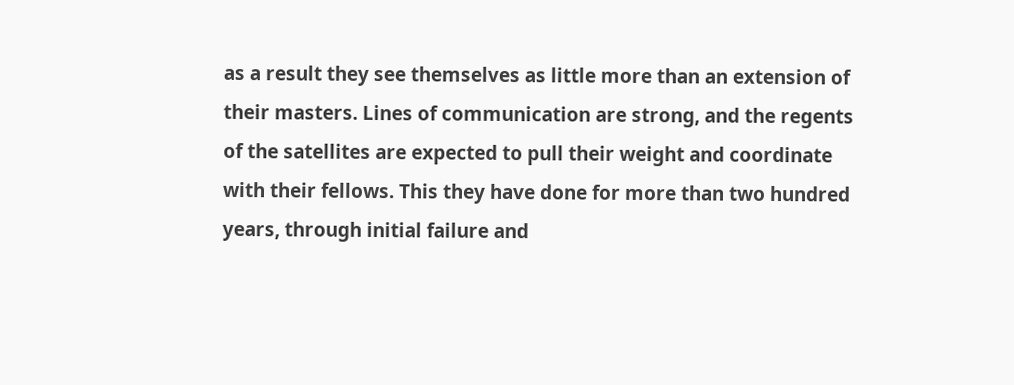as a result they see themselves as little more than an extension of their masters. Lines of communication are strong, and the regents of the satellites are expected to pull their weight and coordinate with their fellows. This they have done for more than two hundred years, through initial failure and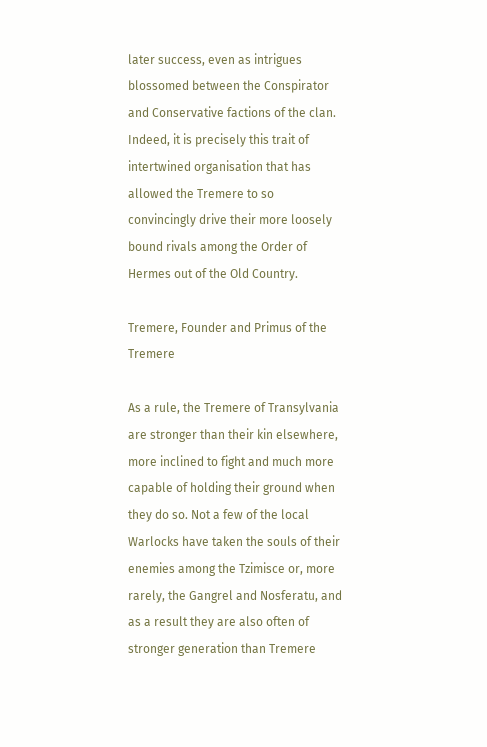later success, even as intrigues blossomed between the Conspirator and Conservative factions of the clan. Indeed, it is precisely this trait of intertwined organisation that has allowed the Tremere to so convincingly drive their more loosely bound rivals among the Order of Hermes out of the Old Country.

Tremere, Founder and Primus of the Tremere

As a rule, the Tremere of Transylvania are stronger than their kin elsewhere, more inclined to fight and much more capable of holding their ground when they do so. Not a few of the local Warlocks have taken the souls of their enemies among the Tzimisce or, more rarely, the Gangrel and Nosferatu, and as a result they are also often of stronger generation than Tremere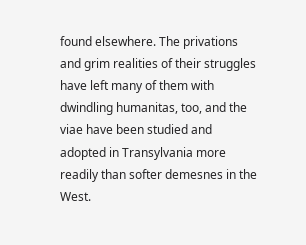found elsewhere. The privations and grim realities of their struggles have left many of them with dwindling humanitas, too, and the viae have been studied and adopted in Transylvania more readily than softer demesnes in the West.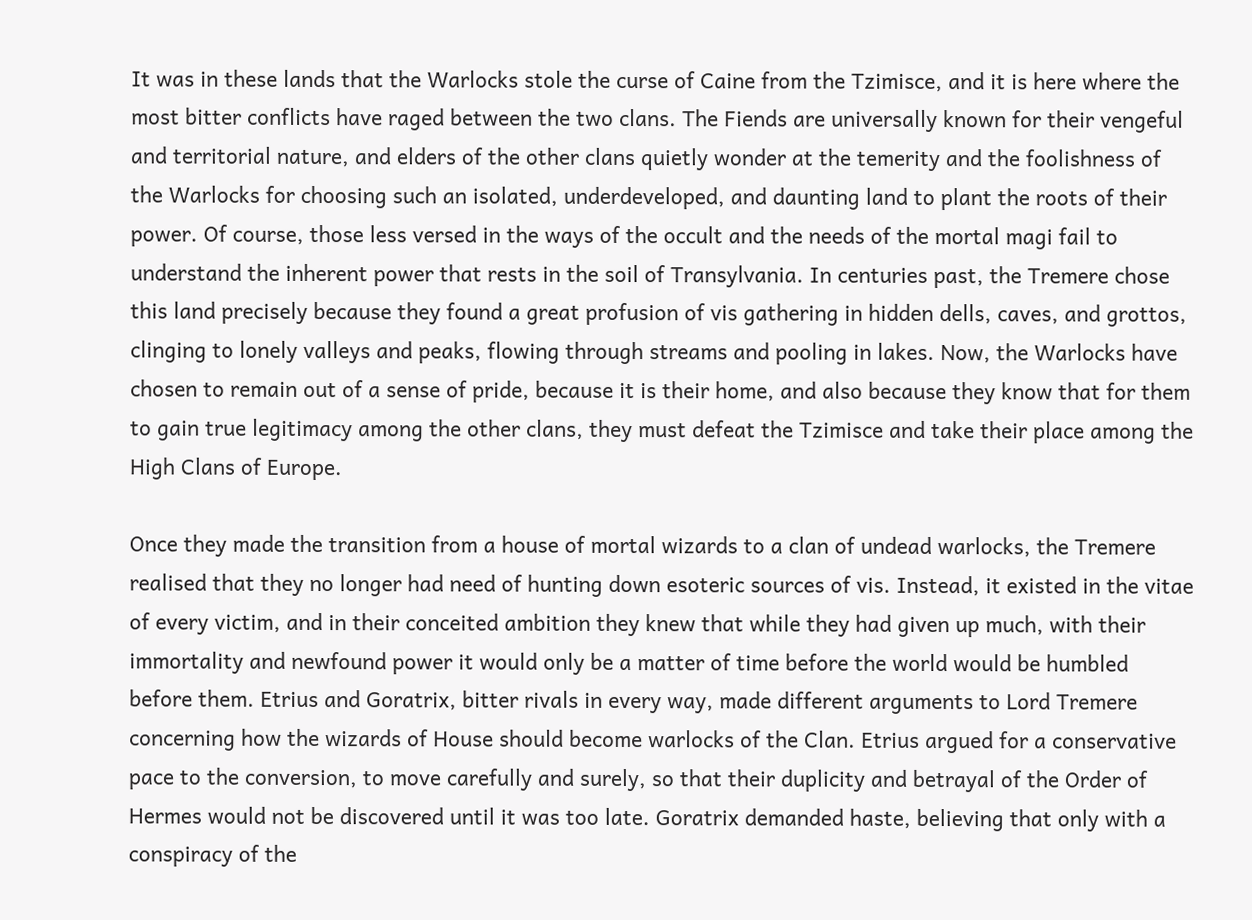It was in these lands that the Warlocks stole the curse of Caine from the Tzimisce, and it is here where the most bitter conflicts have raged between the two clans. The Fiends are universally known for their vengeful and territorial nature, and elders of the other clans quietly wonder at the temerity and the foolishness of the Warlocks for choosing such an isolated, underdeveloped, and daunting land to plant the roots of their power. Of course, those less versed in the ways of the occult and the needs of the mortal magi fail to understand the inherent power that rests in the soil of Transylvania. In centuries past, the Tremere chose this land precisely because they found a great profusion of vis gathering in hidden dells, caves, and grottos, clinging to lonely valleys and peaks, flowing through streams and pooling in lakes. Now, the Warlocks have chosen to remain out of a sense of pride, because it is their home, and also because they know that for them to gain true legitimacy among the other clans, they must defeat the Tzimisce and take their place among the High Clans of Europe.

Once they made the transition from a house of mortal wizards to a clan of undead warlocks, the Tremere realised that they no longer had need of hunting down esoteric sources of vis. Instead, it existed in the vitae of every victim, and in their conceited ambition they knew that while they had given up much, with their immortality and newfound power it would only be a matter of time before the world would be humbled before them. Etrius and Goratrix, bitter rivals in every way, made different arguments to Lord Tremere concerning how the wizards of House should become warlocks of the Clan. Etrius argued for a conservative pace to the conversion, to move carefully and surely, so that their duplicity and betrayal of the Order of Hermes would not be discovered until it was too late. Goratrix demanded haste, believing that only with a conspiracy of the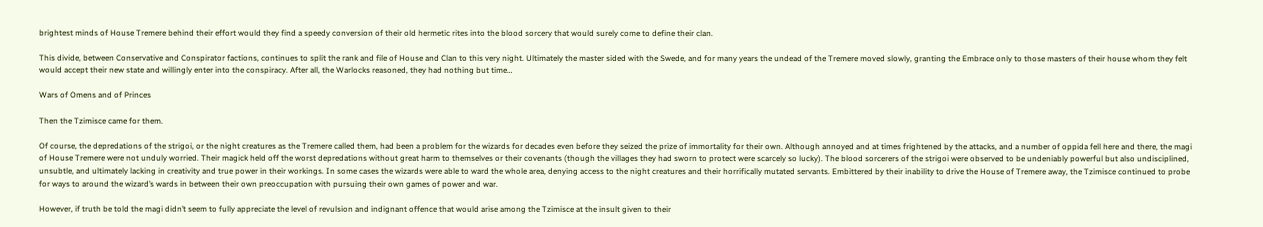brightest minds of House Tremere behind their effort would they find a speedy conversion of their old hermetic rites into the blood sorcery that would surely come to define their clan.

This divide, between Conservative and Conspirator factions, continues to split the rank and file of House and Clan to this very night. Ultimately the master sided with the Swede, and for many years the undead of the Tremere moved slowly, granting the Embrace only to those masters of their house whom they felt would accept their new state and willingly enter into the conspiracy. After all, the Warlocks reasoned, they had nothing but time…

Wars of Omens and of Princes

Then the Tzimisce came for them.

Of course, the depredations of the strigoi, or the night creatures as the Tremere called them, had been a problem for the wizards for decades even before they seized the prize of immortality for their own. Although annoyed and at times frightened by the attacks, and a number of oppida fell here and there, the magi of House Tremere were not unduly worried. Their magick held off the worst depredations without great harm to themselves or their covenants (though the villages they had sworn to protect were scarcely so lucky). The blood sorcerers of the strigoi were observed to be undeniably powerful but also undisciplined, unsubtle, and ultimately lacking in creativity and true power in their workings. In some cases the wizards were able to ward the whole area, denying access to the night creatures and their horrifically mutated servants. Embittered by their inability to drive the House of Tremere away, the Tzimisce continued to probe for ways to around the wizard’s wards in between their own preoccupation with pursuing their own games of power and war.

However, if truth be told the magi didn’t seem to fully appreciate the level of revulsion and indignant offence that would arise among the Tzimisce at the insult given to their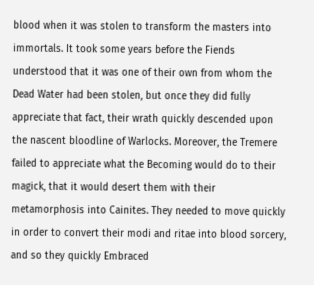blood when it was stolen to transform the masters into immortals. It took some years before the Fiends understood that it was one of their own from whom the Dead Water had been stolen, but once they did fully appreciate that fact, their wrath quickly descended upon the nascent bloodline of Warlocks. Moreover, the Tremere failed to appreciate what the Becoming would do to their magick, that it would desert them with their metamorphosis into Cainites. They needed to move quickly in order to convert their modi and ritae into blood sorcery, and so they quickly Embraced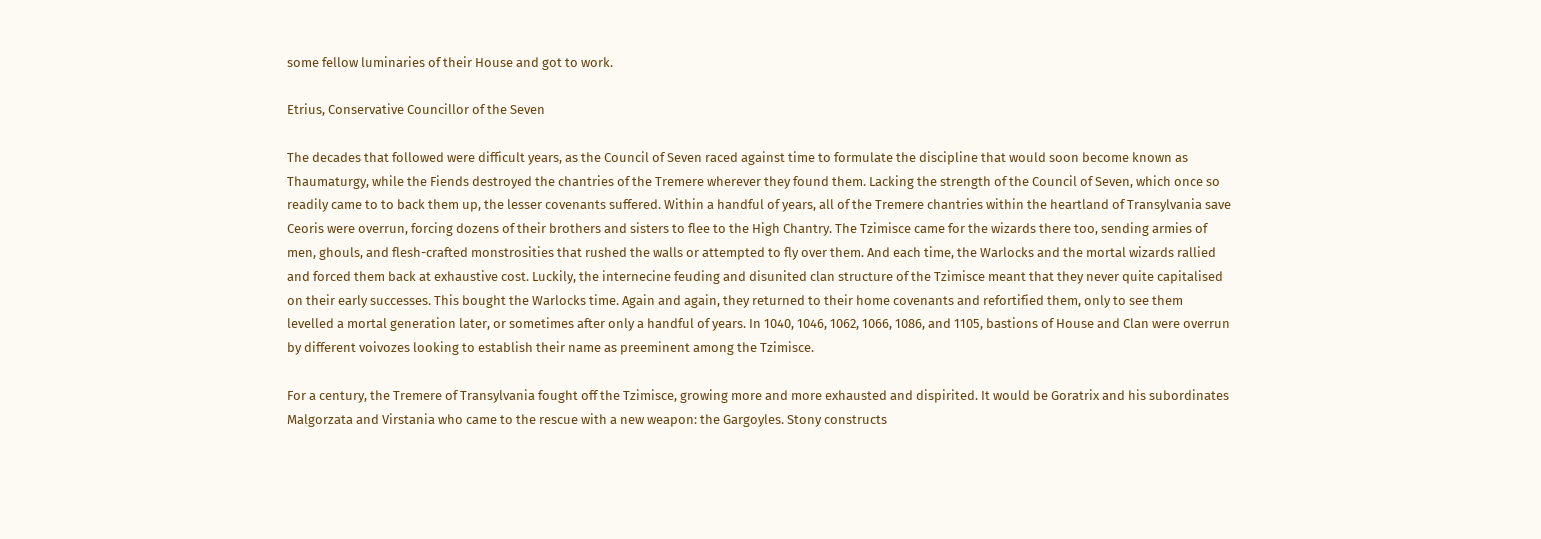some fellow luminaries of their House and got to work.

Etrius, Conservative Councillor of the Seven

The decades that followed were difficult years, as the Council of Seven raced against time to formulate the discipline that would soon become known as Thaumaturgy, while the Fiends destroyed the chantries of the Tremere wherever they found them. Lacking the strength of the Council of Seven, which once so readily came to to back them up, the lesser covenants suffered. Within a handful of years, all of the Tremere chantries within the heartland of Transylvania save Ceoris were overrun, forcing dozens of their brothers and sisters to flee to the High Chantry. The Tzimisce came for the wizards there too, sending armies of men, ghouls, and flesh-crafted monstrosities that rushed the walls or attempted to fly over them. And each time, the Warlocks and the mortal wizards rallied and forced them back at exhaustive cost. Luckily, the internecine feuding and disunited clan structure of the Tzimisce meant that they never quite capitalised on their early successes. This bought the Warlocks time. Again and again, they returned to their home covenants and refortified them, only to see them levelled a mortal generation later, or sometimes after only a handful of years. In 1040, 1046, 1062, 1066, 1086, and 1105, bastions of House and Clan were overrun by different voivozes looking to establish their name as preeminent among the Tzimisce.

For a century, the Tremere of Transylvania fought off the Tzimisce, growing more and more exhausted and dispirited. It would be Goratrix and his subordinates Malgorzata and Virstania who came to the rescue with a new weapon: the Gargoyles. Stony constructs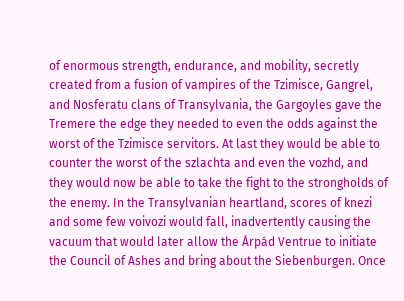of enormous strength, endurance, and mobility, secretly created from a fusion of vampires of the Tzimisce, Gangrel, and Nosferatu clans of Transylvania, the Gargoyles gave the Tremere the edge they needed to even the odds against the worst of the Tzimisce servitors. At last they would be able to counter the worst of the szlachta and even the vozhd, and they would now be able to take the fight to the strongholds of the enemy. In the Transylvanian heartland, scores of knezi and some few voivozi would fall, inadvertently causing the vacuum that would later allow the Árpád Ventrue to initiate the Council of Ashes and bring about the Siebenburgen. Once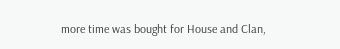more time was bought for House and Clan,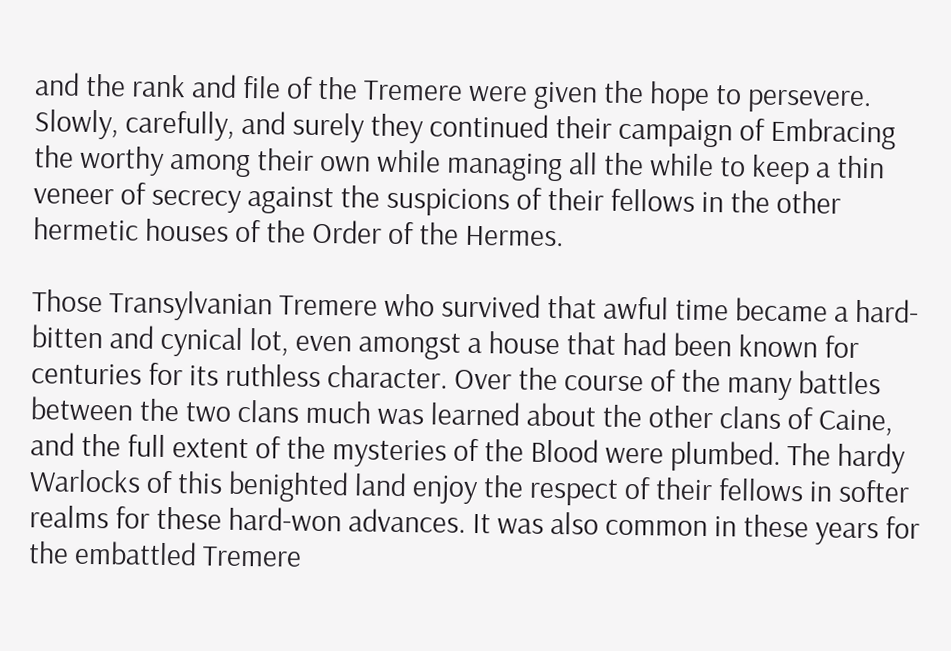and the rank and file of the Tremere were given the hope to persevere. Slowly, carefully, and surely they continued their campaign of Embracing the worthy among their own while managing all the while to keep a thin veneer of secrecy against the suspicions of their fellows in the other hermetic houses of the Order of the Hermes.

Those Transylvanian Tremere who survived that awful time became a hard-bitten and cynical lot, even amongst a house that had been known for centuries for its ruthless character. Over the course of the many battles between the two clans much was learned about the other clans of Caine, and the full extent of the mysteries of the Blood were plumbed. The hardy Warlocks of this benighted land enjoy the respect of their fellows in softer realms for these hard-won advances. It was also common in these years for the embattled Tremere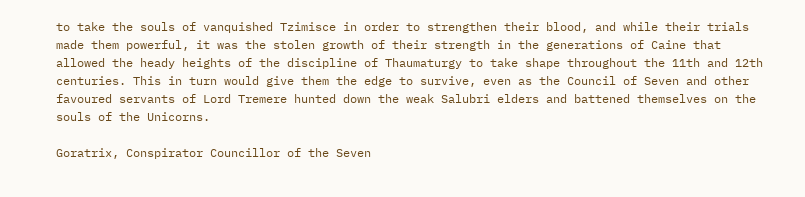to take the souls of vanquished Tzimisce in order to strengthen their blood, and while their trials made them powerful, it was the stolen growth of their strength in the generations of Caine that allowed the heady heights of the discipline of Thaumaturgy to take shape throughout the 11th and 12th centuries. This in turn would give them the edge to survive, even as the Council of Seven and other favoured servants of Lord Tremere hunted down the weak Salubri elders and battened themselves on the souls of the Unicorns.

Goratrix, Conspirator Councillor of the Seven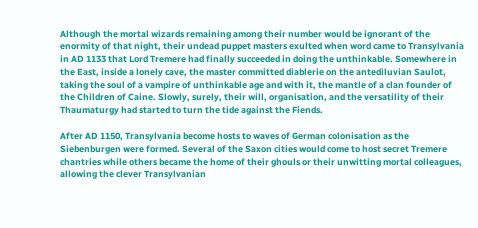Although the mortal wizards remaining among their number would be ignorant of the enormity of that night, their undead puppet masters exulted when word came to Transylvania in AD 1133 that Lord Tremere had finally succeeded in doing the unthinkable. Somewhere in the East, inside a lonely cave, the master committed diablerie on the antediluvian Saulot, taking the soul of a vampire of unthinkable age and with it, the mantle of a clan founder of the Children of Caine. Slowly, surely, their will, organisation, and the versatility of their Thaumaturgy had started to turn the tide against the Fiends.

After AD 1150, Transylvania become hosts to waves of German colonisation as the Siebenburgen were formed. Several of the Saxon cities would come to host secret Tremere chantries while others became the home of their ghouls or their unwitting mortal colleagues, allowing the clever Transylvanian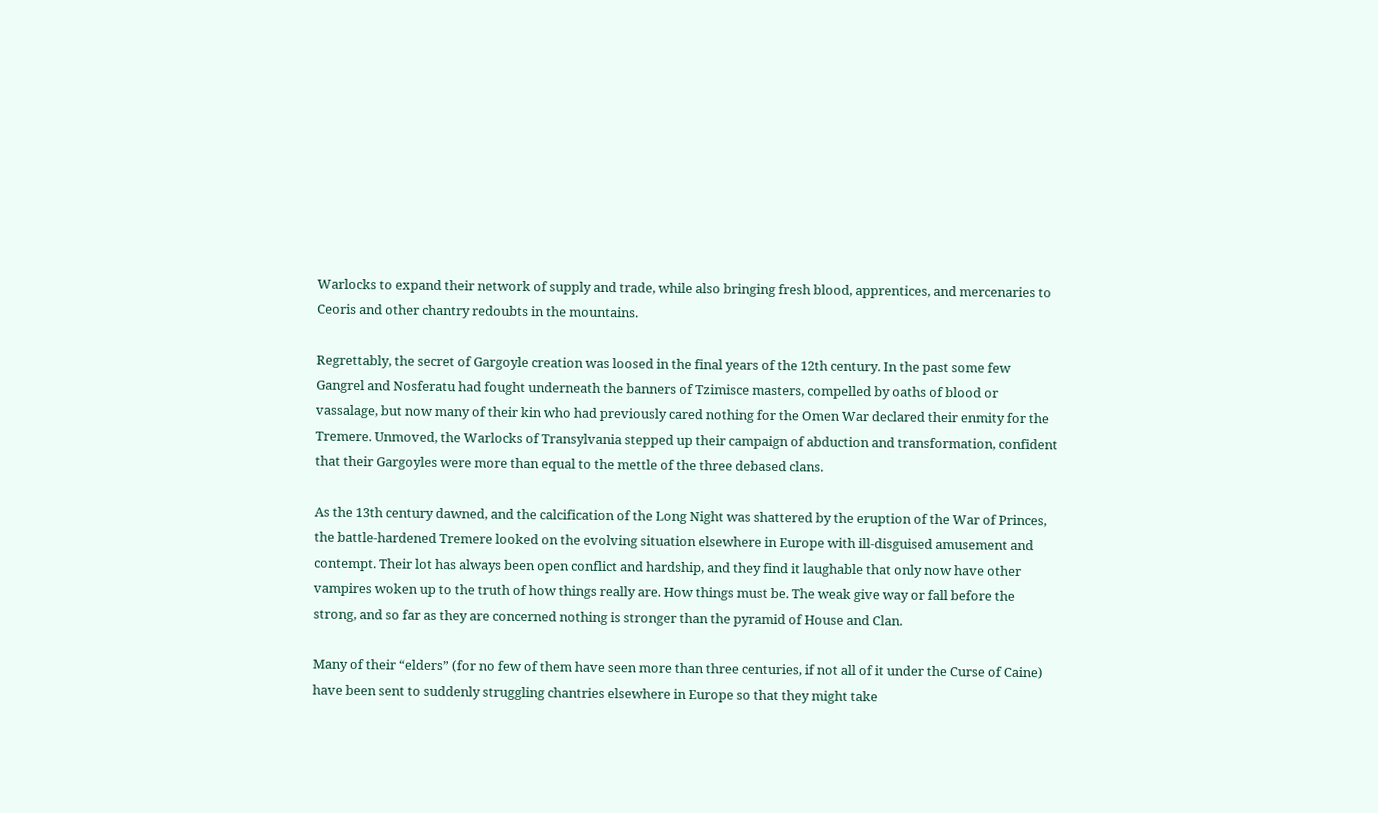Warlocks to expand their network of supply and trade, while also bringing fresh blood, apprentices, and mercenaries to Ceoris and other chantry redoubts in the mountains.

Regrettably, the secret of Gargoyle creation was loosed in the final years of the 12th century. In the past some few Gangrel and Nosferatu had fought underneath the banners of Tzimisce masters, compelled by oaths of blood or vassalage, but now many of their kin who had previously cared nothing for the Omen War declared their enmity for the Tremere. Unmoved, the Warlocks of Transylvania stepped up their campaign of abduction and transformation, confident that their Gargoyles were more than equal to the mettle of the three debased clans.

As the 13th century dawned, and the calcification of the Long Night was shattered by the eruption of the War of Princes, the battle-hardened Tremere looked on the evolving situation elsewhere in Europe with ill-disguised amusement and contempt. Their lot has always been open conflict and hardship, and they find it laughable that only now have other vampires woken up to the truth of how things really are. How things must be. The weak give way or fall before the strong, and so far as they are concerned nothing is stronger than the pyramid of House and Clan.

Many of their “elders” (for no few of them have seen more than three centuries, if not all of it under the Curse of Caine) have been sent to suddenly struggling chantries elsewhere in Europe so that they might take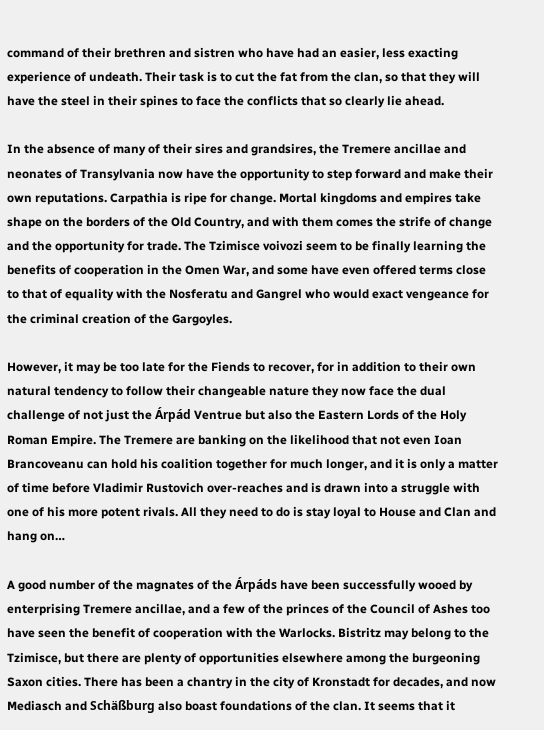command of their brethren and sistren who have had an easier, less exacting experience of undeath. Their task is to cut the fat from the clan, so that they will have the steel in their spines to face the conflicts that so clearly lie ahead.

In the absence of many of their sires and grandsires, the Tremere ancillae and neonates of Transylvania now have the opportunity to step forward and make their own reputations. Carpathia is ripe for change. Mortal kingdoms and empires take shape on the borders of the Old Country, and with them comes the strife of change and the opportunity for trade. The Tzimisce voivozi seem to be finally learning the benefits of cooperation in the Omen War, and some have even offered terms close to that of equality with the Nosferatu and Gangrel who would exact vengeance for the criminal creation of the Gargoyles.

However, it may be too late for the Fiends to recover, for in addition to their own natural tendency to follow their changeable nature they now face the dual challenge of not just the Árpád Ventrue but also the Eastern Lords of the Holy Roman Empire. The Tremere are banking on the likelihood that not even Ioan Brancoveanu can hold his coalition together for much longer, and it is only a matter of time before Vladimir Rustovich over-reaches and is drawn into a struggle with one of his more potent rivals. All they need to do is stay loyal to House and Clan and hang on…

A good number of the magnates of the Árpáds have been successfully wooed by enterprising Tremere ancillae, and a few of the princes of the Council of Ashes too have seen the benefit of cooperation with the Warlocks. Bistritz may belong to the Tzimisce, but there are plenty of opportunities elsewhere among the burgeoning Saxon cities. There has been a chantry in the city of Kronstadt for decades, and now Mediasch and Schäßburg also boast foundations of the clan. It seems that it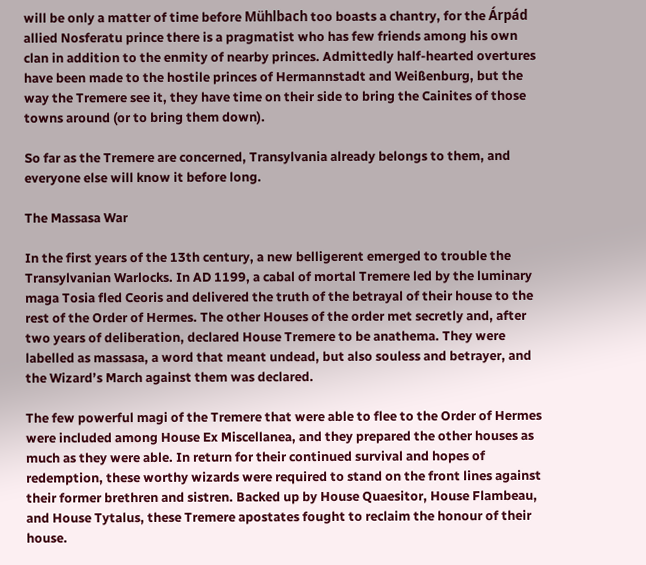will be only a matter of time before Mühlbach too boasts a chantry, for the Árpád allied Nosferatu prince there is a pragmatist who has few friends among his own clan in addition to the enmity of nearby princes. Admittedly half-hearted overtures have been made to the hostile princes of Hermannstadt and Weißenburg, but the way the Tremere see it, they have time on their side to bring the Cainites of those towns around (or to bring them down).

So far as the Tremere are concerned, Transylvania already belongs to them, and everyone else will know it before long.

The Massasa War

In the first years of the 13th century, a new belligerent emerged to trouble the Transylvanian Warlocks. In AD 1199, a cabal of mortal Tremere led by the luminary maga Tosia fled Ceoris and delivered the truth of the betrayal of their house to the rest of the Order of Hermes. The other Houses of the order met secretly and, after two years of deliberation, declared House Tremere to be anathema. They were labelled as massasa, a word that meant undead, but also souless and betrayer, and the Wizard’s March against them was declared.

The few powerful magi of the Tremere that were able to flee to the Order of Hermes were included among House Ex Miscellanea, and they prepared the other houses as much as they were able. In return for their continued survival and hopes of redemption, these worthy wizards were required to stand on the front lines against their former brethren and sistren. Backed up by House Quaesitor, House Flambeau, and House Tytalus, these Tremere apostates fought to reclaim the honour of their house.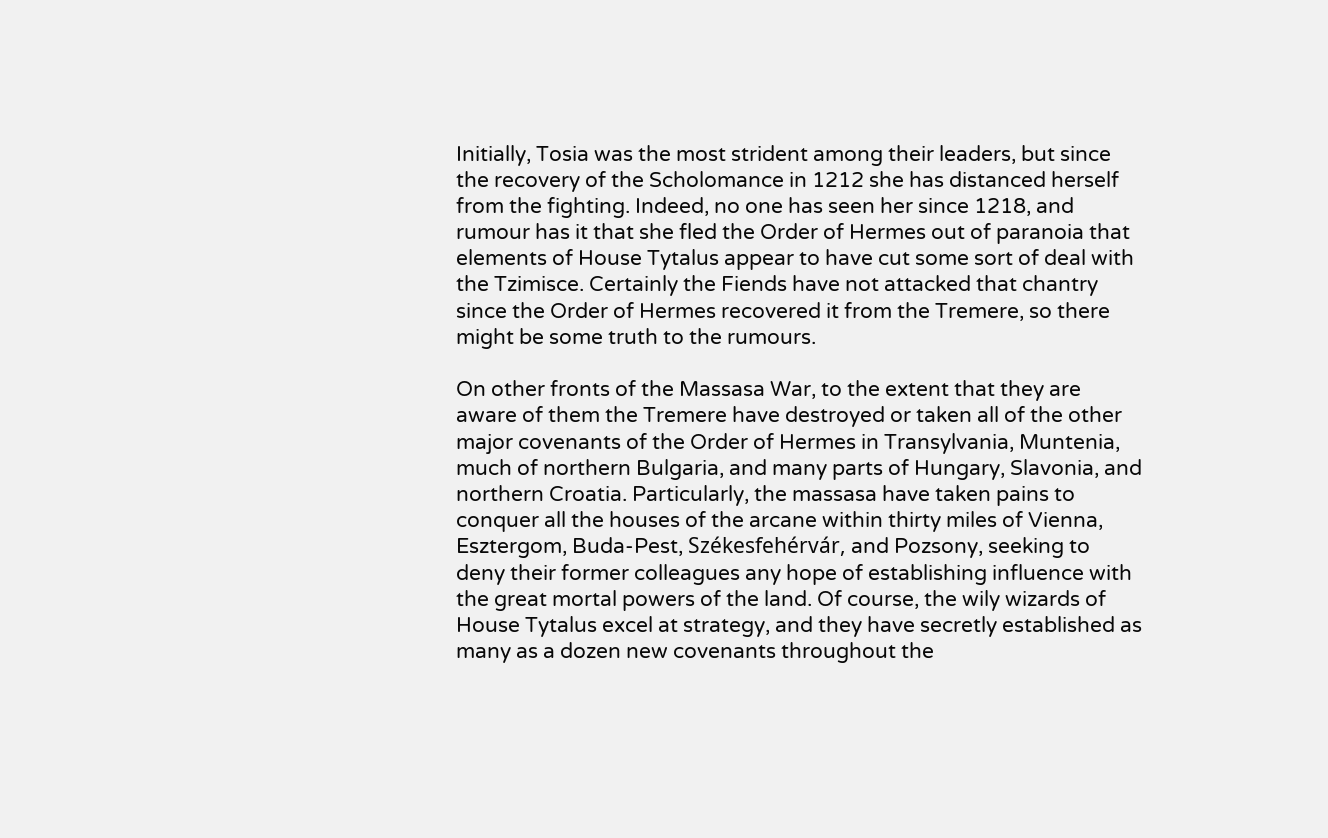Initially, Tosia was the most strident among their leaders, but since the recovery of the Scholomance in 1212 she has distanced herself from the fighting. Indeed, no one has seen her since 1218, and rumour has it that she fled the Order of Hermes out of paranoia that elements of House Tytalus appear to have cut some sort of deal with the Tzimisce. Certainly the Fiends have not attacked that chantry since the Order of Hermes recovered it from the Tremere, so there might be some truth to the rumours.

On other fronts of the Massasa War, to the extent that they are aware of them the Tremere have destroyed or taken all of the other major covenants of the Order of Hermes in Transylvania, Muntenia, much of northern Bulgaria, and many parts of Hungary, Slavonia, and northern Croatia. Particularly, the massasa have taken pains to conquer all the houses of the arcane within thirty miles of Vienna, Esztergom, Buda-Pest, Székesfehérvár, and Pozsony, seeking to deny their former colleagues any hope of establishing influence with the great mortal powers of the land. Of course, the wily wizards of House Tytalus excel at strategy, and they have secretly established as many as a dozen new covenants throughout the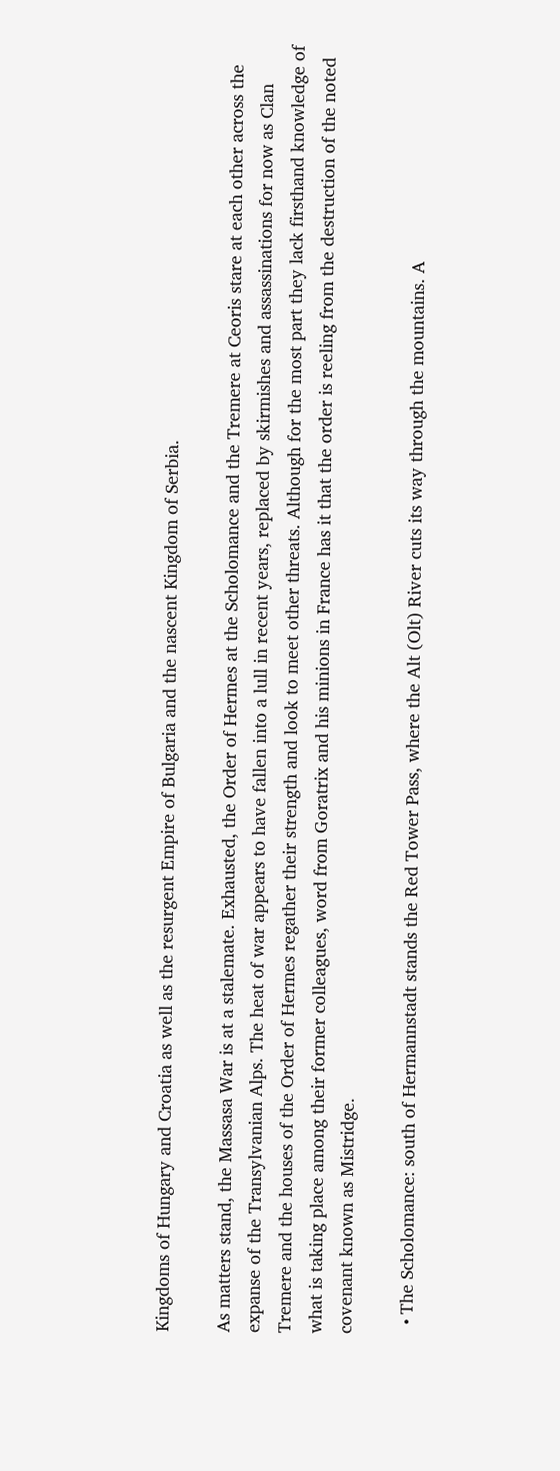Kingdoms of Hungary and Croatia as well as the resurgent Empire of Bulgaria and the nascent Kingdom of Serbia.

As matters stand, the Massasa War is at a stalemate. Exhausted, the Order of Hermes at the Scholomance and the Tremere at Ceoris stare at each other across the expanse of the Transylvanian Alps. The heat of war appears to have fallen into a lull in recent years, replaced by skirmishes and assassinations for now as Clan Tremere and the houses of the Order of Hermes regather their strength and look to meet other threats. Although for the most part they lack firsthand knowledge of what is taking place among their former colleagues, word from Goratrix and his minions in France has it that the order is reeling from the destruction of the noted covenant known as Mistridge.

  • The Scholomance: south of Hermannstadt stands the Red Tower Pass, where the Alt (Olt) River cuts its way through the mountains. A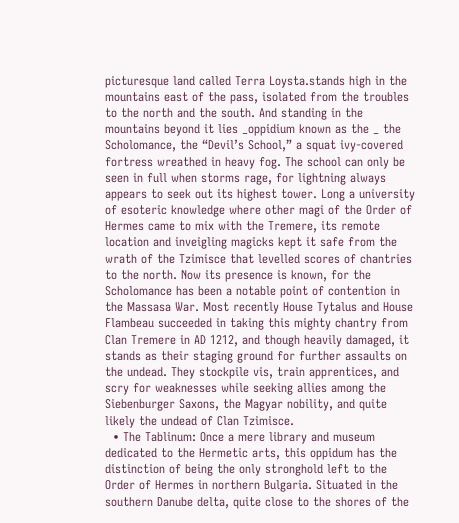picturesque land called Terra Loysta.stands high in the mountains east of the pass, isolated from the troubles to the north and the south. And standing in the mountains beyond it lies _oppidium known as the _ the Scholomance, the “Devil’s School,” a squat ivy-covered fortress wreathed in heavy fog. The school can only be seen in full when storms rage, for lightning always appears to seek out its highest tower. Long a university of esoteric knowledge where other magi of the Order of Hermes came to mix with the Tremere, its remote location and inveigling magicks kept it safe from the wrath of the Tzimisce that levelled scores of chantries to the north. Now its presence is known, for the Scholomance has been a notable point of contention in the Massasa War. Most recently House Tytalus and House Flambeau succeeded in taking this mighty chantry from Clan Tremere in AD 1212, and though heavily damaged, it stands as their staging ground for further assaults on the undead. They stockpile vis, train apprentices, and scry for weaknesses while seeking allies among the Siebenburger Saxons, the Magyar nobility, and quite likely the undead of Clan Tzimisce.
  • The Tablinum: Once a mere library and museum dedicated to the Hermetic arts, this oppidum has the distinction of being the only stronghold left to the Order of Hermes in northern Bulgaria. Situated in the southern Danube delta, quite close to the shores of the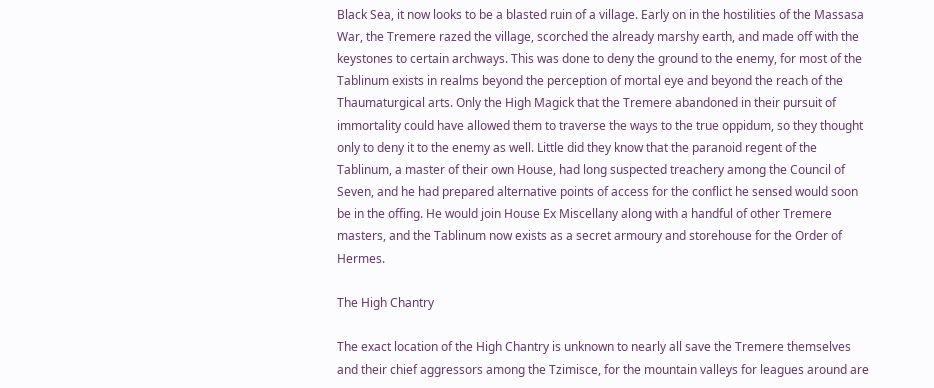Black Sea, it now looks to be a blasted ruin of a village. Early on in the hostilities of the Massasa War, the Tremere razed the village, scorched the already marshy earth, and made off with the keystones to certain archways. This was done to deny the ground to the enemy, for most of the Tablinum exists in realms beyond the perception of mortal eye and beyond the reach of the Thaumaturgical arts. Only the High Magick that the Tremere abandoned in their pursuit of immortality could have allowed them to traverse the ways to the true oppidum, so they thought only to deny it to the enemy as well. Little did they know that the paranoid regent of the Tablinum, a master of their own House, had long suspected treachery among the Council of Seven, and he had prepared alternative points of access for the conflict he sensed would soon be in the offing. He would join House Ex Miscellany along with a handful of other Tremere masters, and the Tablinum now exists as a secret armoury and storehouse for the Order of Hermes.

The High Chantry

The exact location of the High Chantry is unknown to nearly all save the Tremere themselves and their chief aggressors among the Tzimisce, for the mountain valleys for leagues around are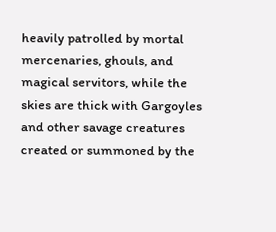heavily patrolled by mortal mercenaries, ghouls, and magical servitors, while the skies are thick with Gargoyles and other savage creatures created or summoned by the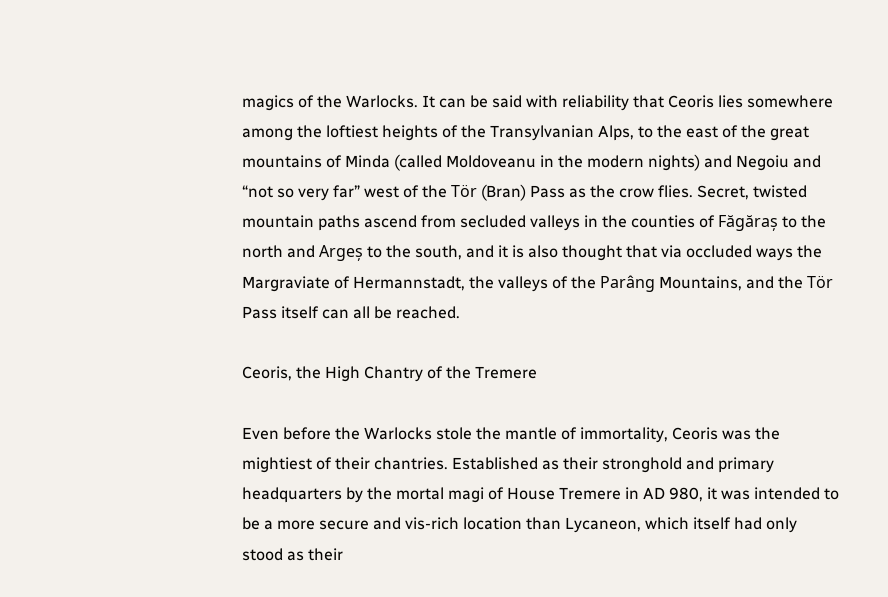magics of the Warlocks. It can be said with reliability that Ceoris lies somewhere among the loftiest heights of the Transylvanian Alps, to the east of the great mountains of Minda (called Moldoveanu in the modern nights) and Negoiu and “not so very far” west of the Tör (Bran) Pass as the crow flies. Secret, twisted mountain paths ascend from secluded valleys in the counties of Făgăraș to the north and Argeș to the south, and it is also thought that via occluded ways the Margraviate of Hermannstadt, the valleys of the Parâng Mountains, and the Tör Pass itself can all be reached.

Ceoris, the High Chantry of the Tremere

Even before the Warlocks stole the mantle of immortality, Ceoris was the mightiest of their chantries. Established as their stronghold and primary headquarters by the mortal magi of House Tremere in AD 980, it was intended to be a more secure and vis-rich location than Lycaneon, which itself had only stood as their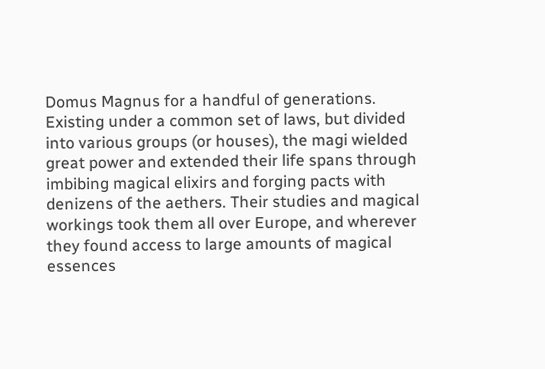Domus Magnus for a handful of generations. Existing under a common set of laws, but divided into various groups (or houses), the magi wielded great power and extended their life spans through imbibing magical elixirs and forging pacts with denizens of the aethers. Their studies and magical workings took them all over Europe, and wherever they found access to large amounts of magical essences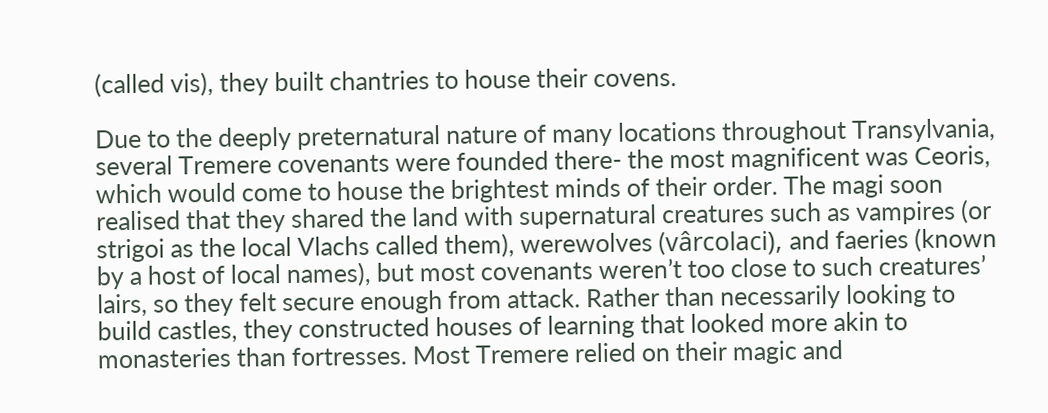(called vis), they built chantries to house their covens.

Due to the deeply preternatural nature of many locations throughout Transylvania, several Tremere covenants were founded there- the most magnificent was Ceoris, which would come to house the brightest minds of their order. The magi soon realised that they shared the land with supernatural creatures such as vampires (or strigoi as the local Vlachs called them), werewolves (vârcolaci), and faeries (known by a host of local names), but most covenants weren’t too close to such creatures’ lairs, so they felt secure enough from attack. Rather than necessarily looking to build castles, they constructed houses of learning that looked more akin to monasteries than fortresses. Most Tremere relied on their magic and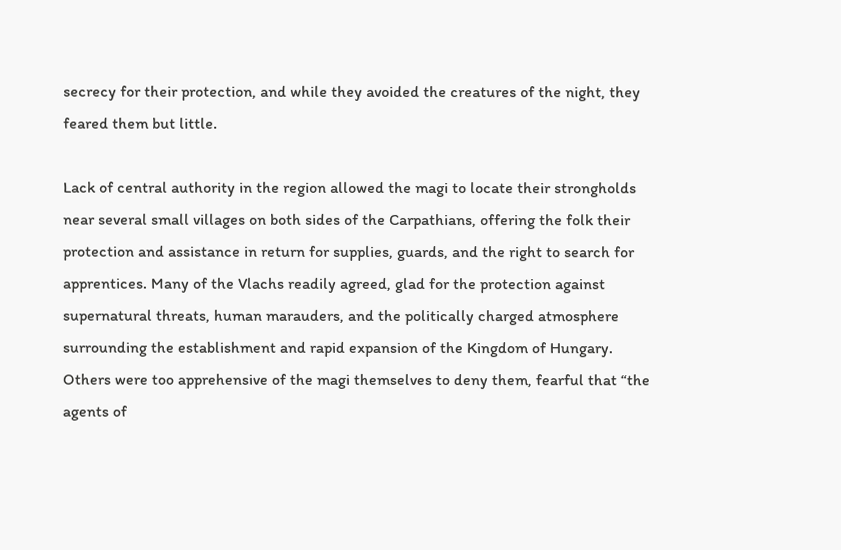secrecy for their protection, and while they avoided the creatures of the night, they feared them but little.

Lack of central authority in the region allowed the magi to locate their strongholds near several small villages on both sides of the Carpathians, offering the folk their protection and assistance in return for supplies, guards, and the right to search for apprentices. Many of the Vlachs readily agreed, glad for the protection against supernatural threats, human marauders, and the politically charged atmosphere surrounding the establishment and rapid expansion of the Kingdom of Hungary. Others were too apprehensive of the magi themselves to deny them, fearful that “the agents of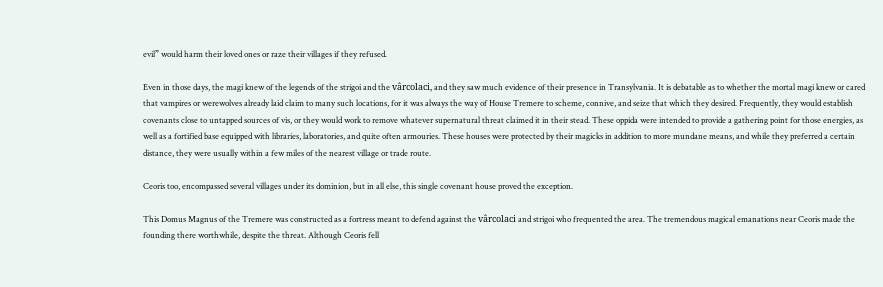evil” would harm their loved ones or raze their villages if they refused.

Even in those days, the magi knew of the legends of the strigoi and the vârcolaci, and they saw much evidence of their presence in Transylvania. It is debatable as to whether the mortal magi knew or cared that vampires or werewolves already laid claim to many such locations, for it was always the way of House Tremere to scheme, connive, and seize that which they desired. Frequently, they would establish covenants close to untapped sources of vis, or they would work to remove whatever supernatural threat claimed it in their stead. These oppida were intended to provide a gathering point for those energies, as well as a fortified base equipped with libraries, laboratories, and quite often armouries. These houses were protected by their magicks in addition to more mundane means, and while they preferred a certain distance, they were usually within a few miles of the nearest village or trade route.

Ceoris too, encompassed several villages under its dominion, but in all else, this single covenant house proved the exception.

This Domus Magnus of the Tremere was constructed as a fortress meant to defend against the vârcolaci and strigoi who frequented the area. The tremendous magical emanations near Ceoris made the founding there worthwhile, despite the threat. Although Ceoris fell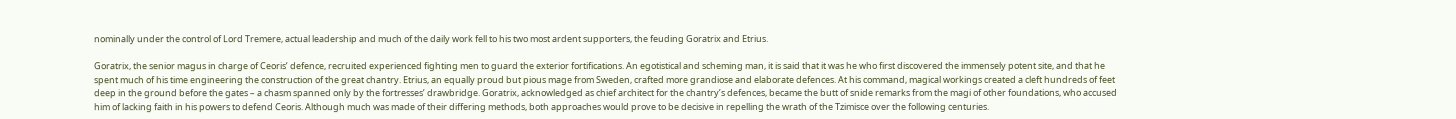nominally under the control of Lord Tremere, actual leadership and much of the daily work fell to his two most ardent supporters, the feuding Goratrix and Etrius.

Goratrix, the senior magus in charge of Ceoris’ defence, recruited experienced fighting men to guard the exterior fortifications. An egotistical and scheming man, it is said that it was he who first discovered the immensely potent site, and that he spent much of his time engineering the construction of the great chantry. Etrius, an equally proud but pious mage from Sweden, crafted more grandiose and elaborate defences. At his command, magical workings created a cleft hundreds of feet deep in the ground before the gates – a chasm spanned only by the fortresses’ drawbridge. Goratrix, acknowledged as chief architect for the chantry’s defences, became the butt of snide remarks from the magi of other foundations, who accused him of lacking faith in his powers to defend Ceoris. Although much was made of their differing methods, both approaches would prove to be decisive in repelling the wrath of the Tzimisce over the following centuries.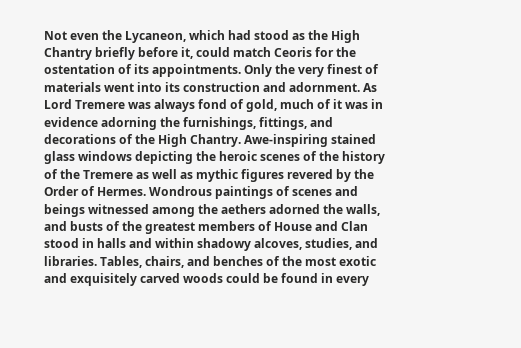Not even the Lycaneon, which had stood as the High Chantry briefly before it, could match Ceoris for the ostentation of its appointments. Only the very finest of materials went into its construction and adornment. As Lord Tremere was always fond of gold, much of it was in evidence adorning the furnishings, fittings, and decorations of the High Chantry. Awe-inspiring stained glass windows depicting the heroic scenes of the history of the Tremere as well as mythic figures revered by the Order of Hermes. Wondrous paintings of scenes and beings witnessed among the aethers adorned the walls, and busts of the greatest members of House and Clan stood in halls and within shadowy alcoves, studies, and libraries. Tables, chairs, and benches of the most exotic and exquisitely carved woods could be found in every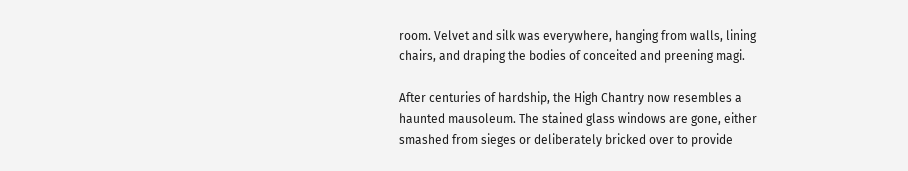room. Velvet and silk was everywhere, hanging from walls, lining chairs, and draping the bodies of conceited and preening magi.

After centuries of hardship, the High Chantry now resembles a haunted mausoleum. The stained glass windows are gone, either smashed from sieges or deliberately bricked over to provide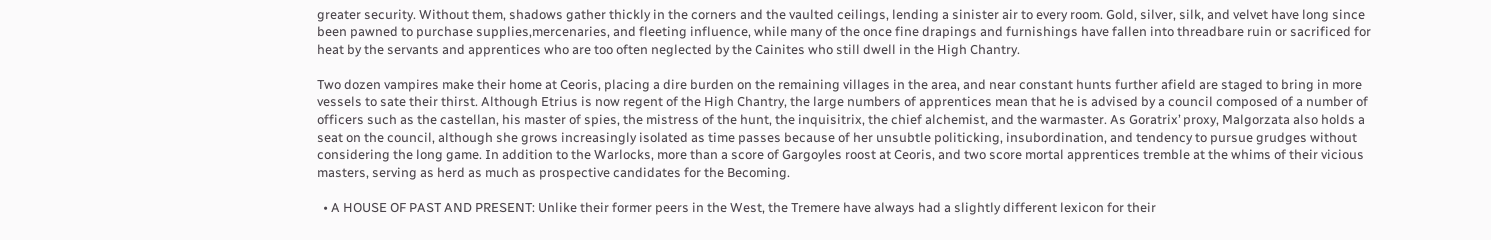greater security. Without them, shadows gather thickly in the corners and the vaulted ceilings, lending a sinister air to every room. Gold, silver, silk, and velvet have long since been pawned to purchase supplies,mercenaries, and fleeting influence, while many of the once fine drapings and furnishings have fallen into threadbare ruin or sacrificed for heat by the servants and apprentices who are too often neglected by the Cainites who still dwell in the High Chantry.

Two dozen vampires make their home at Ceoris, placing a dire burden on the remaining villages in the area, and near constant hunts further afield are staged to bring in more vessels to sate their thirst. Although Etrius is now regent of the High Chantry, the large numbers of apprentices mean that he is advised by a council composed of a number of officers such as the castellan, his master of spies, the mistress of the hunt, the inquisitrix, the chief alchemist, and the warmaster. As Goratrix’ proxy, Malgorzata also holds a seat on the council, although she grows increasingly isolated as time passes because of her unsubtle politicking, insubordination, and tendency to pursue grudges without considering the long game. In addition to the Warlocks, more than a score of Gargoyles roost at Ceoris, and two score mortal apprentices tremble at the whims of their vicious masters, serving as herd as much as prospective candidates for the Becoming.

  • A HOUSE OF PAST AND PRESENT: Unlike their former peers in the West, the Tremere have always had a slightly different lexicon for their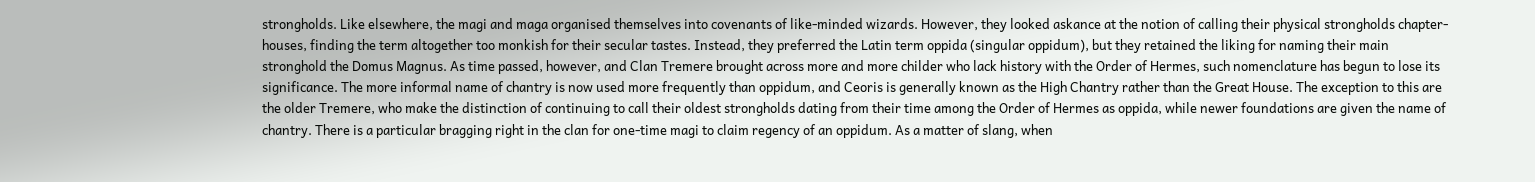strongholds. Like elsewhere, the magi and maga organised themselves into covenants of like-minded wizards. However, they looked askance at the notion of calling their physical strongholds chapter-houses, finding the term altogether too monkish for their secular tastes. Instead, they preferred the Latin term oppida (singular oppidum), but they retained the liking for naming their main stronghold the Domus Magnus. As time passed, however, and Clan Tremere brought across more and more childer who lack history with the Order of Hermes, such nomenclature has begun to lose its significance. The more informal name of chantry is now used more frequently than oppidum, and Ceoris is generally known as the High Chantry rather than the Great House. The exception to this are the older Tremere, who make the distinction of continuing to call their oldest strongholds dating from their time among the Order of Hermes as oppida, while newer foundations are given the name of chantry. There is a particular bragging right in the clan for one-time magi to claim regency of an oppidum. As a matter of slang, when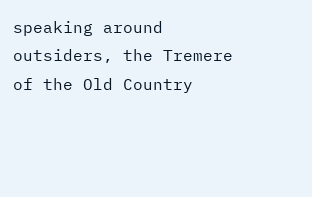speaking around outsiders, the Tremere of the Old Country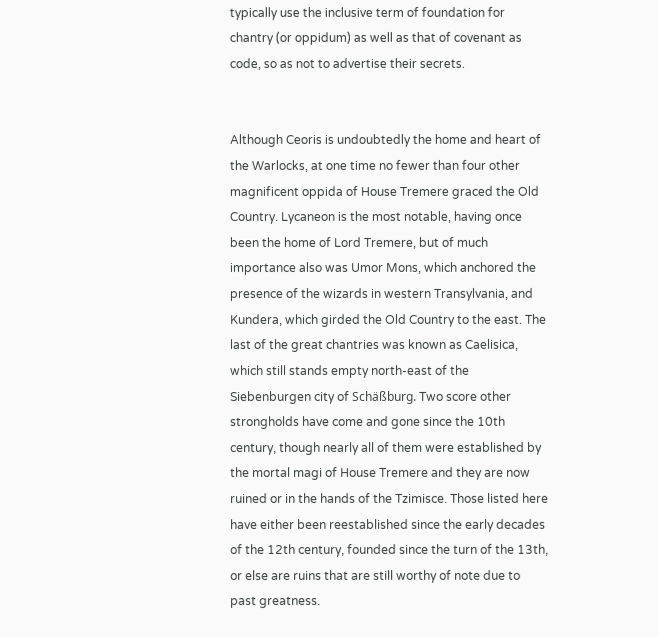typically use the inclusive term of foundation for chantry (or oppidum) as well as that of covenant as code, so as not to advertise their secrets.


Although Ceoris is undoubtedly the home and heart of the Warlocks, at one time no fewer than four other magnificent oppida of House Tremere graced the Old Country. Lycaneon is the most notable, having once been the home of Lord Tremere, but of much importance also was Umor Mons, which anchored the presence of the wizards in western Transylvania, and Kundera, which girded the Old Country to the east. The last of the great chantries was known as Caelisica, which still stands empty north-east of the Siebenburgen city of Schäßburg. Two score other strongholds have come and gone since the 10th century, though nearly all of them were established by the mortal magi of House Tremere and they are now ruined or in the hands of the Tzimisce. Those listed here have either been reestablished since the early decades of the 12th century, founded since the turn of the 13th, or else are ruins that are still worthy of note due to past greatness.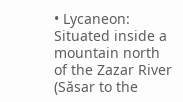• Lycaneon: Situated inside a mountain north of the Zazar River (Săsar to the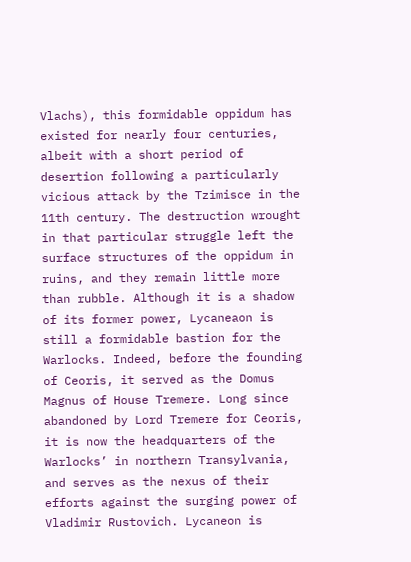Vlachs), this formidable oppidum has existed for nearly four centuries, albeit with a short period of desertion following a particularly vicious attack by the Tzimisce in the 11th century. The destruction wrought in that particular struggle left the surface structures of the oppidum in ruins, and they remain little more than rubble. Although it is a shadow of its former power, Lycaneaon is still a formidable bastion for the Warlocks. Indeed, before the founding of Ceoris, it served as the Domus Magnus of House Tremere. Long since abandoned by Lord Tremere for Ceoris, it is now the headquarters of the Warlocks’ in northern Transylvania, and serves as the nexus of their efforts against the surging power of Vladimir Rustovich. Lycaneon is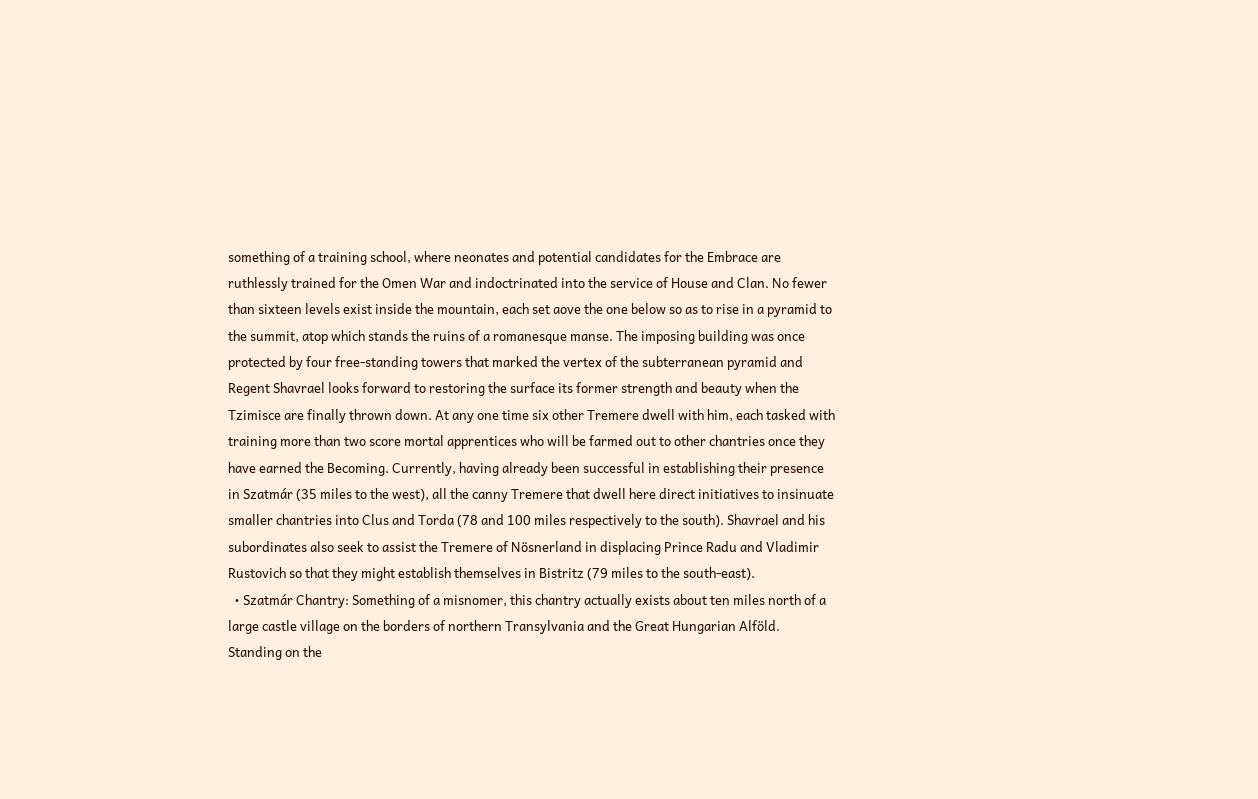something of a training school, where neonates and potential candidates for the Embrace are ruthlessly trained for the Omen War and indoctrinated into the service of House and Clan. No fewer than sixteen levels exist inside the mountain, each set aove the one below so as to rise in a pyramid to the summit, atop which stands the ruins of a romanesque manse. The imposing building was once protected by four free-standing towers that marked the vertex of the subterranean pyramid and Regent Shavrael looks forward to restoring the surface its former strength and beauty when the Tzimisce are finally thrown down. At any one time six other Tremere dwell with him, each tasked with training more than two score mortal apprentices who will be farmed out to other chantries once they have earned the Becoming. Currently, having already been successful in establishing their presence in Szatmár (35 miles to the west), all the canny Tremere that dwell here direct initiatives to insinuate smaller chantries into Clus and Torda (78 and 100 miles respectively to the south). Shavrael and his subordinates also seek to assist the Tremere of Nösnerland in displacing Prince Radu and Vladimir Rustovich so that they might establish themselves in Bistritz (79 miles to the south-east).
  • Szatmár Chantry: Something of a misnomer, this chantry actually exists about ten miles north of a large castle village on the borders of northern Transylvania and the Great Hungarian Alföld. Standing on the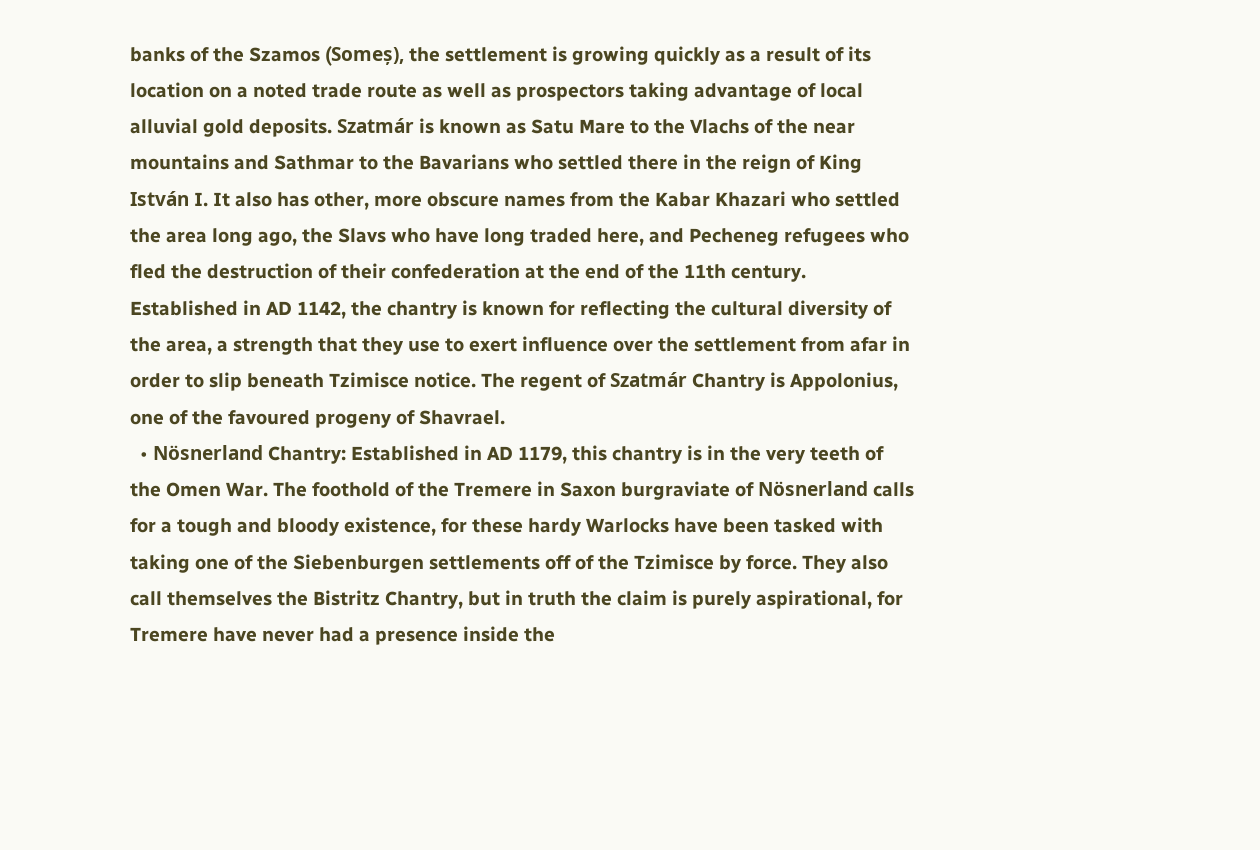banks of the Szamos (Someș), the settlement is growing quickly as a result of its location on a noted trade route as well as prospectors taking advantage of local alluvial gold deposits. Szatmár is known as Satu Mare to the Vlachs of the near mountains and Sathmar to the Bavarians who settled there in the reign of King István I. It also has other, more obscure names from the Kabar Khazari who settled the area long ago, the Slavs who have long traded here, and Pecheneg refugees who fled the destruction of their confederation at the end of the 11th century. Established in AD 1142, the chantry is known for reflecting the cultural diversity of the area, a strength that they use to exert influence over the settlement from afar in order to slip beneath Tzimisce notice. The regent of Szatmár Chantry is Appolonius, one of the favoured progeny of Shavrael.
  • Nösnerland Chantry: Established in AD 1179, this chantry is in the very teeth of the Omen War. The foothold of the Tremere in Saxon burgraviate of Nösnerland calls for a tough and bloody existence, for these hardy Warlocks have been tasked with taking one of the Siebenburgen settlements off of the Tzimisce by force. They also call themselves the Bistritz Chantry, but in truth the claim is purely aspirational, for Tremere have never had a presence inside the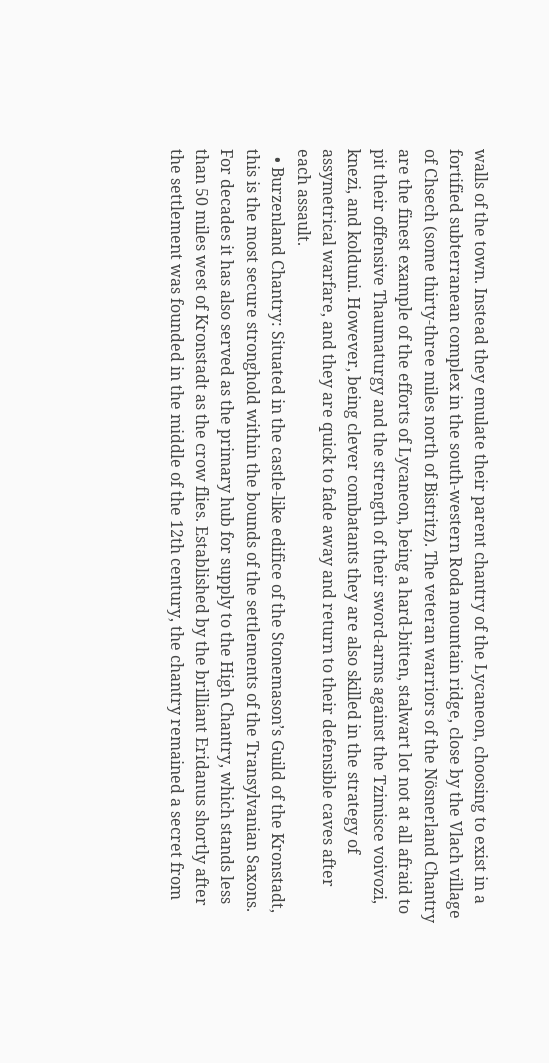walls of the town. Instead they emulate their parent chantry of the Lycaneon, choosing to exist in a fortified subterranean complex in the south-western Roda mountain ridge, close by the Vlach village of Chsech (some thirty-three miles north of Bistritz). The veteran warriors of the Nösnerland Chantry are the finest example of the efforts of Lycaneon, being a hard-bitten, stalwart lot not at all afraid to pit their offensive Thaumaturgy and the strength of their sword-arms against the Tzimisce voivozi, knezi, and kolduni. However, being clever combatants they are also skilled in the strategy of assymetrical warfare, and they are quick to fade away and return to their defensible caves after each assault.
  • Burzenland Chantry: Situated in the castle-like edifice of the Stonemason’s Guild of the Kronstadt, this is the most secure stronghold within the bounds of the settlements of the Transylvanian Saxons. For decades it has also served as the primary hub for supply to the High Chantry, which stands less than 50 miles west of Kronstadt as the crow flies. Established by the brilliant Eridanus shortly after the settlement was founded in the middle of the 12th century, the chantry remained a secret from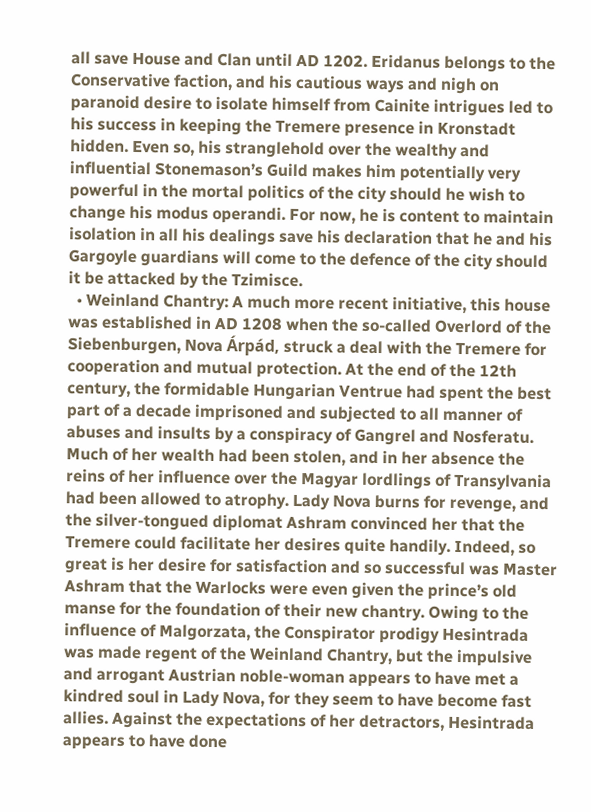all save House and Clan until AD 1202. Eridanus belongs to the Conservative faction, and his cautious ways and nigh on paranoid desire to isolate himself from Cainite intrigues led to his success in keeping the Tremere presence in Kronstadt hidden. Even so, his stranglehold over the wealthy and influential Stonemason’s Guild makes him potentially very powerful in the mortal politics of the city should he wish to change his modus operandi. For now, he is content to maintain isolation in all his dealings save his declaration that he and his Gargoyle guardians will come to the defence of the city should it be attacked by the Tzimisce.
  • Weinland Chantry: A much more recent initiative, this house was established in AD 1208 when the so-called Overlord of the Siebenburgen, Nova Árpád, struck a deal with the Tremere for cooperation and mutual protection. At the end of the 12th century, the formidable Hungarian Ventrue had spent the best part of a decade imprisoned and subjected to all manner of abuses and insults by a conspiracy of Gangrel and Nosferatu. Much of her wealth had been stolen, and in her absence the reins of her influence over the Magyar lordlings of Transylvania had been allowed to atrophy. Lady Nova burns for revenge, and the silver-tongued diplomat Ashram convinced her that the Tremere could facilitate her desires quite handily. Indeed, so great is her desire for satisfaction and so successful was Master Ashram that the Warlocks were even given the prince’s old manse for the foundation of their new chantry. Owing to the influence of Malgorzata, the Conspirator prodigy Hesintrada was made regent of the Weinland Chantry, but the impulsive and arrogant Austrian noble-woman appears to have met a kindred soul in Lady Nova, for they seem to have become fast allies. Against the expectations of her detractors, Hesintrada appears to have done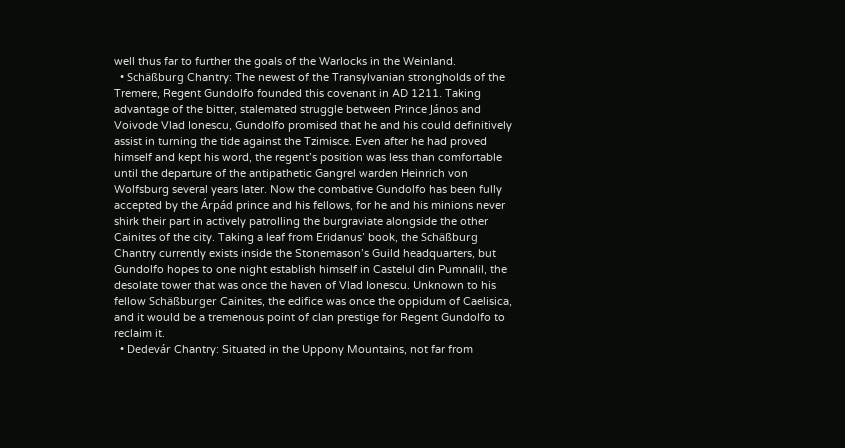well thus far to further the goals of the Warlocks in the Weinland.
  • Schäßburg Chantry: The newest of the Transylvanian strongholds of the Tremere, Regent Gundolfo founded this covenant in AD 1211. Taking advantage of the bitter, stalemated struggle between Prince János and Voivode Vlad Ionescu, Gundolfo promised that he and his could definitively assist in turning the tide against the Tzimisce. Even after he had proved himself and kept his word, the regent’s position was less than comfortable until the departure of the antipathetic Gangrel warden Heinrich von Wolfsburg several years later. Now the combative Gundolfo has been fully accepted by the Árpád prince and his fellows, for he and his minions never shirk their part in actively patrolling the burgraviate alongside the other Cainites of the city. Taking a leaf from Eridanus’ book, the Schäßburg Chantry currently exists inside the Stonemason’s Guild headquarters, but Gundolfo hopes to one night establish himself in Castelul din Pumnalil, the desolate tower that was once the haven of Vlad Ionescu. Unknown to his fellow Schäßburger Cainites, the edifice was once the oppidum of Caelisica, and it would be a tremenous point of clan prestige for Regent Gundolfo to reclaim it.
  • Dedevár Chantry: Situated in the Uppony Mountains, not far from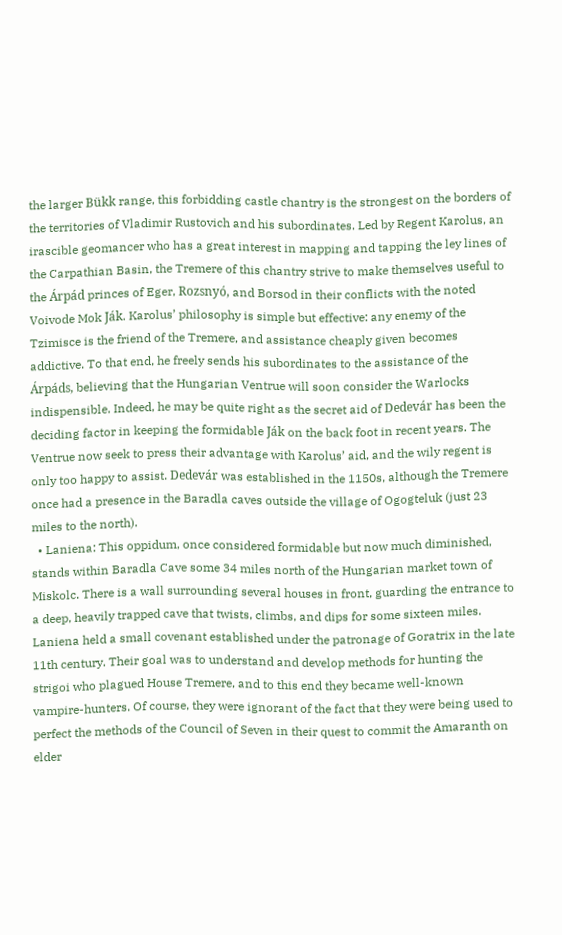the larger Bükk range, this forbidding castle chantry is the strongest on the borders of the territories of Vladimir Rustovich and his subordinates. Led by Regent Karolus, an irascible geomancer who has a great interest in mapping and tapping the ley lines of the Carpathian Basin, the Tremere of this chantry strive to make themselves useful to the Árpád princes of Eger, Rozsnyó, and Borsod in their conflicts with the noted Voivode Mok Ják. Karolus’ philosophy is simple but effective: any enemy of the Tzimisce is the friend of the Tremere, and assistance cheaply given becomes addictive. To that end, he freely sends his subordinates to the assistance of the Árpáds, believing that the Hungarian Ventrue will soon consider the Warlocks indispensible. Indeed, he may be quite right as the secret aid of Dedevár has been the deciding factor in keeping the formidable Ják on the back foot in recent years. The Ventrue now seek to press their advantage with Karolus’ aid, and the wily regent is only too happy to assist. Dedevár was established in the 1150s, although the Tremere once had a presence in the Baradla caves outside the village of Ogogteluk (just 23 miles to the north).
  • Laniena: This oppidum, once considered formidable but now much diminished, stands within Baradla Cave some 34 miles north of the Hungarian market town of Miskolc. There is a wall surrounding several houses in front, guarding the entrance to a deep, heavily trapped cave that twists, climbs, and dips for some sixteen miles. Laniena held a small covenant established under the patronage of Goratrix in the late 11th century. Their goal was to understand and develop methods for hunting the strigoi who plagued House Tremere, and to this end they became well-known vampire-hunters. Of course, they were ignorant of the fact that they were being used to perfect the methods of the Council of Seven in their quest to commit the Amaranth on elder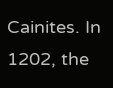Cainites. In 1202, the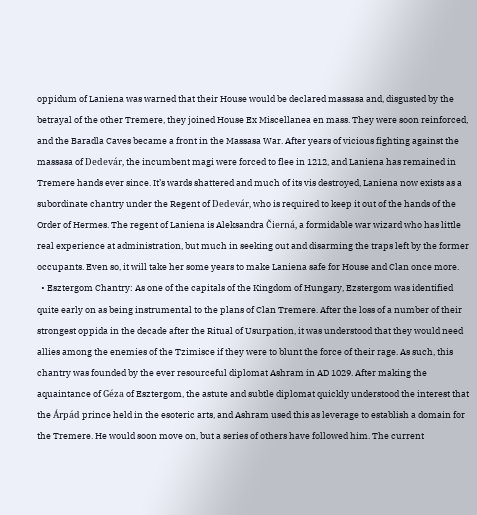oppidum of Laniena was warned that their House would be declared massasa and, disgusted by the betrayal of the other Tremere, they joined House Ex Miscellanea en mass. They were soon reinforced, and the Baradla Caves became a front in the Massasa War. After years of vicious fighting against the massasa of Dedevár, the incumbent magi were forced to flee in 1212, and Laniena has remained in Tremere hands ever since. It’s wards shattered and much of its vis destroyed, Laniena now exists as a subordinate chantry under the Regent of Dedevár, who is required to keep it out of the hands of the Order of Hermes. The regent of Laniena is Aleksandra Čierná, a formidable war wizard who has little real experience at administration, but much in seeking out and disarming the traps left by the former occupants. Even so, it will take her some years to make Laniena safe for House and Clan once more.
  • Esztergom Chantry: As one of the capitals of the Kingdom of Hungary, Ezstergom was identified quite early on as being instrumental to the plans of Clan Tremere. After the loss of a number of their strongest oppida in the decade after the Ritual of Usurpation, it was understood that they would need allies among the enemies of the Tzimisce if they were to blunt the force of their rage. As such, this chantry was founded by the ever resourceful diplomat Ashram in AD 1029. After making the aquaintance of Géza of Esztergom, the astute and subtle diplomat quickly understood the interest that the Árpád prince held in the esoteric arts, and Ashram used this as leverage to establish a domain for the Tremere. He would soon move on, but a series of others have followed him. The current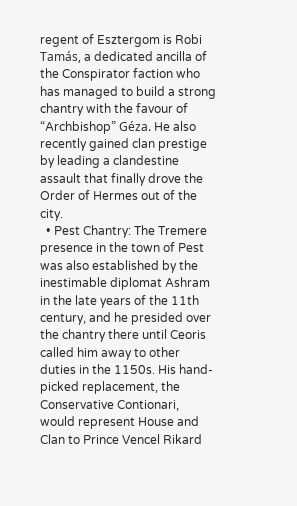regent of Esztergom is Robi Tamás, a dedicated ancilla of the Conspirator faction who has managed to build a strong chantry with the favour of “Archbishop” Géza. He also recently gained clan prestige by leading a clandestine assault that finally drove the Order of Hermes out of the city.
  • Pest Chantry: The Tremere presence in the town of Pest was also established by the inestimable diplomat Ashram in the late years of the 11th century, and he presided over the chantry there until Ceoris called him away to other duties in the 1150s. His hand-picked replacement, the Conservative Contionari, would represent House and Clan to Prince Vencel Rikard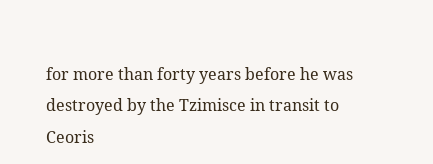for more than forty years before he was destroyed by the Tzimisce in transit to Ceoris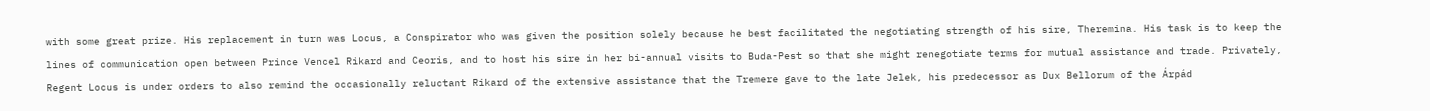with some great prize. His replacement in turn was Locus, a Conspirator who was given the position solely because he best facilitated the negotiating strength of his sire, Theremina. His task is to keep the lines of communication open between Prince Vencel Rikard and Ceoris, and to host his sire in her bi-annual visits to Buda-Pest so that she might renegotiate terms for mutual assistance and trade. Privately, Regent Locus is under orders to also remind the occasionally reluctant Rikard of the extensive assistance that the Tremere gave to the late Jelek, his predecessor as Dux Bellorum of the Árpád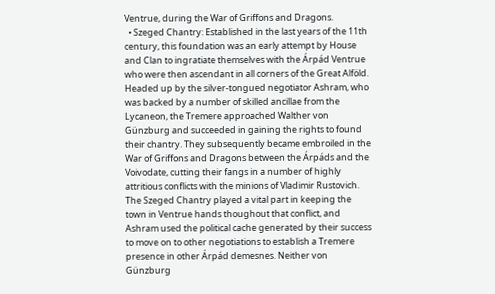Ventrue, during the War of Griffons and Dragons.
  • Szeged Chantry: Established in the last years of the 11th century, this foundation was an early attempt by House and Clan to ingratiate themselves with the Árpád Ventrue who were then ascendant in all corners of the Great Alföld. Headed up by the silver-tongued negotiator Ashram, who was backed by a number of skilled ancillae from the Lycaneon, the Tremere approached Walther von Günzburg and succeeded in gaining the rights to found their chantry. They subsequently became embroiled in the War of Griffons and Dragons between the Árpáds and the Voivodate, cutting their fangs in a number of highly attritious conflicts with the minions of Vladimir Rustovich. The Szeged Chantry played a vital part in keeping the town in Ventrue hands thoughout that conflict, and Ashram used the political cache generated by their success to move on to other negotiations to establish a Tremere presence in other Árpád demesnes. Neither von Günzburg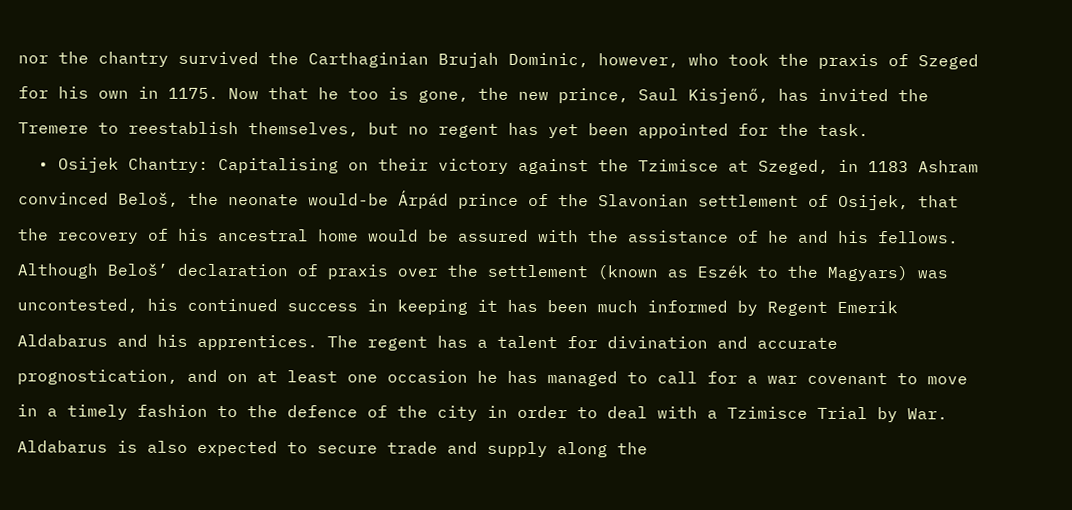nor the chantry survived the Carthaginian Brujah Dominic, however, who took the praxis of Szeged for his own in 1175. Now that he too is gone, the new prince, Saul Kisjenő, has invited the Tremere to reestablish themselves, but no regent has yet been appointed for the task.
  • Osijek Chantry: Capitalising on their victory against the Tzimisce at Szeged, in 1183 Ashram convinced Beloš, the neonate would-be Árpád prince of the Slavonian settlement of Osijek, that the recovery of his ancestral home would be assured with the assistance of he and his fellows. Although Beloš’ declaration of praxis over the settlement (known as Eszék to the Magyars) was uncontested, his continued success in keeping it has been much informed by Regent Emerik Aldabarus and his apprentices. The regent has a talent for divination and accurate prognostication, and on at least one occasion he has managed to call for a war covenant to move in a timely fashion to the defence of the city in order to deal with a Tzimisce Trial by War. Aldabarus is also expected to secure trade and supply along the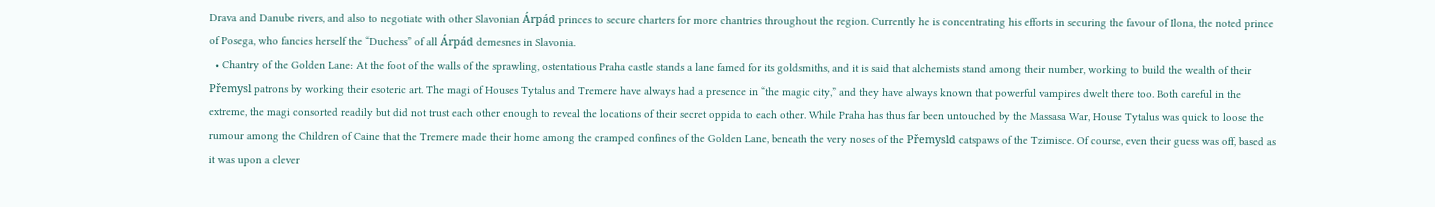Drava and Danube rivers, and also to negotiate with other Slavonian Árpád princes to secure charters for more chantries throughout the region. Currently he is concentrating his efforts in securing the favour of Ilona, the noted prince of Posega, who fancies herself the “Duchess” of all Árpád demesnes in Slavonia.
  • Chantry of the Golden Lane: At the foot of the walls of the sprawling, ostentatious Praha castle stands a lane famed for its goldsmiths, and it is said that alchemists stand among their number, working to build the wealth of their Přemysl patrons by working their esoteric art. The magi of Houses Tytalus and Tremere have always had a presence in “the magic city,” and they have always known that powerful vampires dwelt there too. Both careful in the extreme, the magi consorted readily but did not trust each other enough to reveal the locations of their secret oppida to each other. While Praha has thus far been untouched by the Massasa War, House Tytalus was quick to loose the rumour among the Children of Caine that the Tremere made their home among the cramped confines of the Golden Lane, beneath the very noses of the Přemysld catspaws of the Tzimisce. Of course, even their guess was off, based as it was upon a clever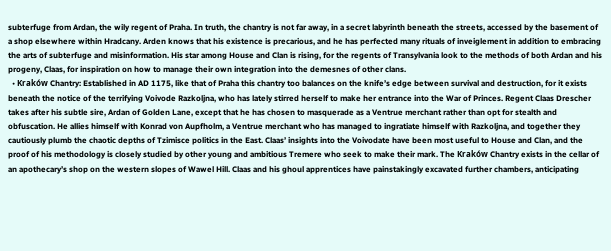subterfuge from Ardan, the wily regent of Praha. In truth, the chantry is not far away, in a secret labyrinth beneath the streets, accessed by the basement of a shop elsewhere within Hradcany. Arden knows that his existence is precarious, and he has perfected many rituals of inveiglement in addition to embracing the arts of subterfuge and misinformation. His star among House and Clan is rising, for the regents of Transylvania look to the methods of both Ardan and his progeny, Claas, for inspiration on how to manage their own integration into the demesnes of other clans.
  • Kraków Chantry: Established in AD 1175, like that of Praha this chantry too balances on the knife’s edge between survival and destruction, for it exists beneath the notice of the terrifying Voivode Razkoljna, who has lately stirred herself to make her entrance into the War of Princes. Regent Claas Drescher takes after his subtle sire, Ardan of Golden Lane, except that he has chosen to masquerade as a Ventrue merchant rather than opt for stealth and obfuscation. He allies himself with Konrad von Aupfholm, a Ventrue merchant who has managed to ingratiate himself with Razkoljna, and together they cautiously plumb the chaotic depths of Tzimisce politics in the East. Claas’ insights into the Voivodate have been most useful to House and Clan, and the proof of his methodology is closely studied by other young and ambitious Tremere who seek to make their mark. The Kraków Chantry exists in the cellar of an apothecary’s shop on the western slopes of Wawel Hill. Claas and his ghoul apprentices have painstakingly excavated further chambers, anticipating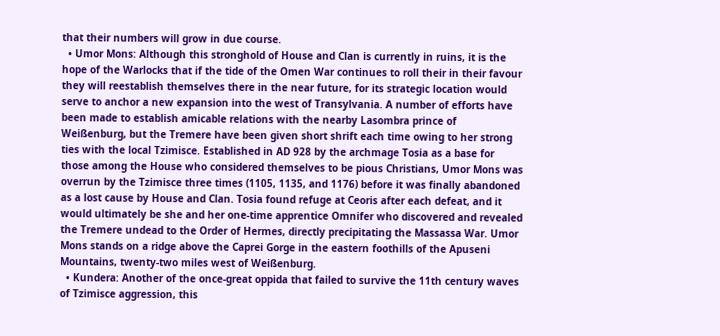that their numbers will grow in due course.
  • Umor Mons: Although this stronghold of House and Clan is currently in ruins, it is the hope of the Warlocks that if the tide of the Omen War continues to roll their in their favour they will reestablish themselves there in the near future, for its strategic location would serve to anchor a new expansion into the west of Transylvania. A number of efforts have been made to establish amicable relations with the nearby Lasombra prince of Weißenburg, but the Tremere have been given short shrift each time owing to her strong ties with the local Tzimisce. Established in AD 928 by the archmage Tosia as a base for those among the House who considered themselves to be pious Christians, Umor Mons was overrun by the Tzimisce three times (1105, 1135, and 1176) before it was finally abandoned as a lost cause by House and Clan. Tosia found refuge at Ceoris after each defeat, and it would ultimately be she and her one-time apprentice Omnifer who discovered and revealed the Tremere undead to the Order of Hermes, directly precipitating the Massassa War. Umor Mons stands on a ridge above the Caprei Gorge in the eastern foothills of the Apuseni Mountains, twenty-two miles west of Weißenburg.
  • Kundera: Another of the once-great oppida that failed to survive the 11th century waves of Tzimisce aggression, this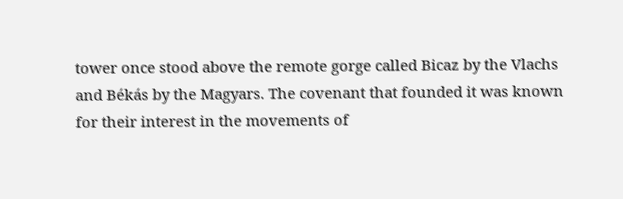tower once stood above the remote gorge called Bicaz by the Vlachs and Békás by the Magyars. The covenant that founded it was known for their interest in the movements of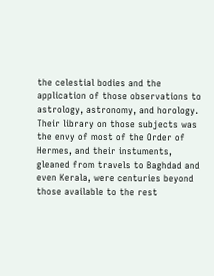the celestial bodies and the application of those observations to astrology, astronomy, and horology. Their library on those subjects was the envy of most of the Order of Hermes, and their instuments, gleaned from travels to Baghdad and even Kerala, were centuries beyond those available to the rest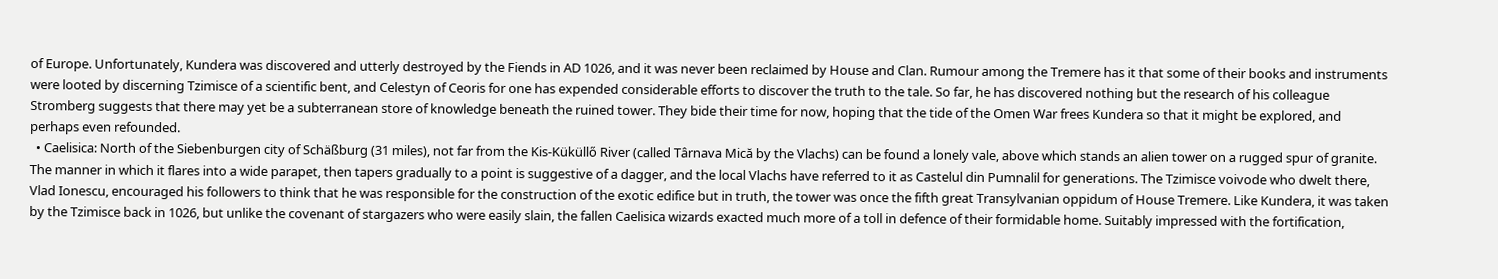of Europe. Unfortunately, Kundera was discovered and utterly destroyed by the Fiends in AD 1026, and it was never been reclaimed by House and Clan. Rumour among the Tremere has it that some of their books and instruments were looted by discerning Tzimisce of a scientific bent, and Celestyn of Ceoris for one has expended considerable efforts to discover the truth to the tale. So far, he has discovered nothing but the research of his colleague Stromberg suggests that there may yet be a subterranean store of knowledge beneath the ruined tower. They bide their time for now, hoping that the tide of the Omen War frees Kundera so that it might be explored, and perhaps even refounded.
  • Caelisica: North of the Siebenburgen city of Schäßburg (31 miles), not far from the Kis-Küküllő River (called Târnava Mică by the Vlachs) can be found a lonely vale, above which stands an alien tower on a rugged spur of granite. The manner in which it flares into a wide parapet, then tapers gradually to a point is suggestive of a dagger, and the local Vlachs have referred to it as Castelul din Pumnalil for generations. The Tzimisce voivode who dwelt there, Vlad Ionescu, encouraged his followers to think that he was responsible for the construction of the exotic edifice but in truth, the tower was once the fifth great Transylvanian oppidum of House Tremere. Like Kundera, it was taken by the Tzimisce back in 1026, but unlike the covenant of stargazers who were easily slain, the fallen Caelisica wizards exacted much more of a toll in defence of their formidable home. Suitably impressed with the fortification,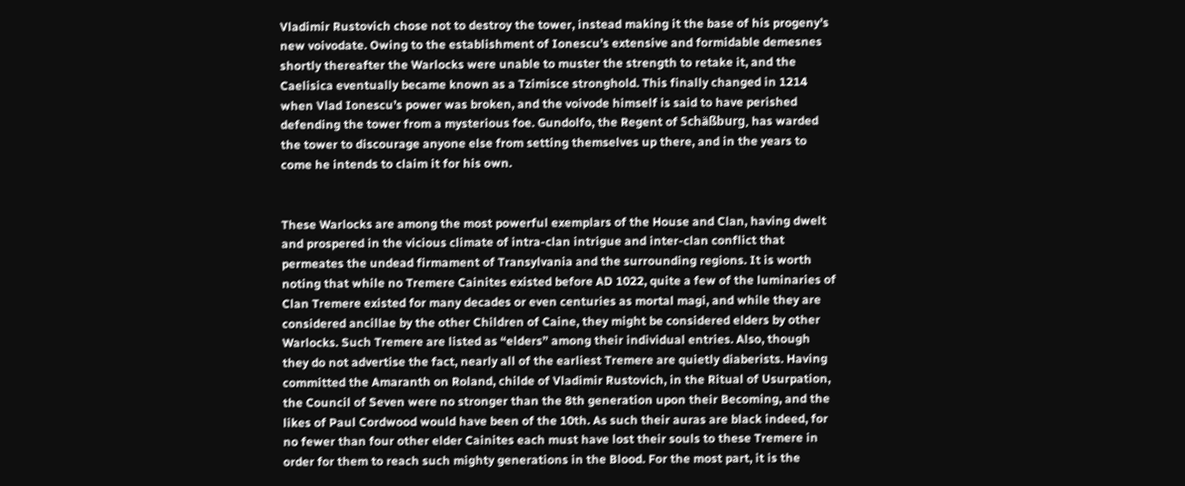Vladimir Rustovich chose not to destroy the tower, instead making it the base of his progeny’s new voivodate. Owing to the establishment of Ionescu’s extensive and formidable demesnes shortly thereafter the Warlocks were unable to muster the strength to retake it, and the Caelisica eventually became known as a Tzimisce stronghold. This finally changed in 1214 when Vlad Ionescu’s power was broken, and the voivode himself is said to have perished defending the tower from a mysterious foe. Gundolfo, the Regent of Schäßburg, has warded the tower to discourage anyone else from setting themselves up there, and in the years to come he intends to claim it for his own.


These Warlocks are among the most powerful exemplars of the House and Clan, having dwelt and prospered in the vicious climate of intra-clan intrigue and inter-clan conflict that permeates the undead firmament of Transylvania and the surrounding regions. It is worth noting that while no Tremere Cainites existed before AD 1022, quite a few of the luminaries of Clan Tremere existed for many decades or even centuries as mortal magi, and while they are considered ancillae by the other Children of Caine, they might be considered elders by other Warlocks. Such Tremere are listed as “elders” among their individual entries. Also, though they do not advertise the fact, nearly all of the earliest Tremere are quietly diaberists. Having committed the Amaranth on Roland, childe of Vladimir Rustovich, in the Ritual of Usurpation, the Council of Seven were no stronger than the 8th generation upon their Becoming, and the likes of Paul Cordwood would have been of the 10th. As such their auras are black indeed, for no fewer than four other elder Cainites each must have lost their souls to these Tremere in order for them to reach such mighty generations in the Blood. For the most part, it is the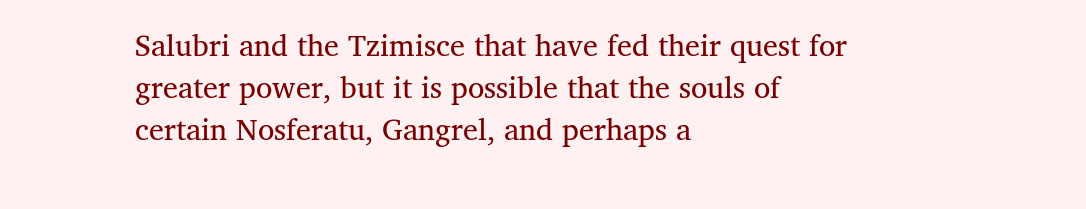Salubri and the Tzimisce that have fed their quest for greater power, but it is possible that the souls of certain Nosferatu, Gangrel, and perhaps a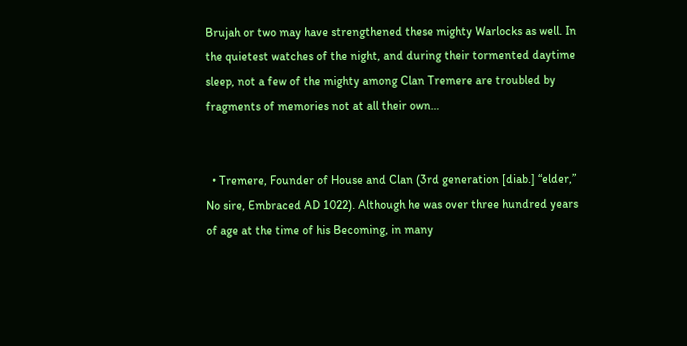Brujah or two may have strengthened these mighty Warlocks as well. In the quietest watches of the night, and during their tormented daytime sleep, not a few of the mighty among Clan Tremere are troubled by fragments of memories not at all their own…


  • Tremere, Founder of House and Clan (3rd generation [diab.] “elder,” No sire, Embraced AD 1022). Although he was over three hundred years of age at the time of his Becoming, in many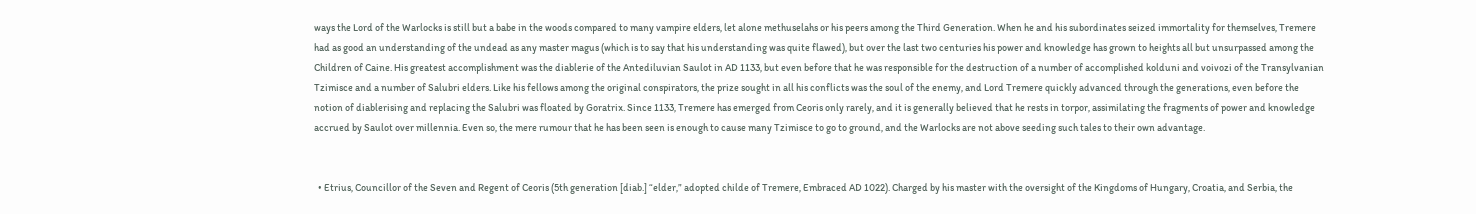ways the Lord of the Warlocks is still but a babe in the woods compared to many vampire elders, let alone methuselahs or his peers among the Third Generation. When he and his subordinates seized immortality for themselves, Tremere had as good an understanding of the undead as any master magus (which is to say that his understanding was quite flawed), but over the last two centuries his power and knowledge has grown to heights all but unsurpassed among the Children of Caine. His greatest accomplishment was the diablerie of the Antediluvian Saulot in AD 1133, but even before that he was responsible for the destruction of a number of accomplished kolduni and voivozi of the Transylvanian Tzimisce and a number of Salubri elders. Like his fellows among the original conspirators, the prize sought in all his conflicts was the soul of the enemy, and Lord Tremere quickly advanced through the generations, even before the notion of diablerising and replacing the Salubri was floated by Goratrix. Since 1133, Tremere has emerged from Ceoris only rarely, and it is generally believed that he rests in torpor, assimilating the fragments of power and knowledge accrued by Saulot over millennia. Even so, the mere rumour that he has been seen is enough to cause many Tzimisce to go to ground, and the Warlocks are not above seeding such tales to their own advantage.


  • Etrius, Councillor of the Seven and Regent of Ceoris (5th generation [diab.] “elder,” adopted childe of Tremere, Embraced AD 1022). Charged by his master with the oversight of the Kingdoms of Hungary, Croatia, and Serbia, the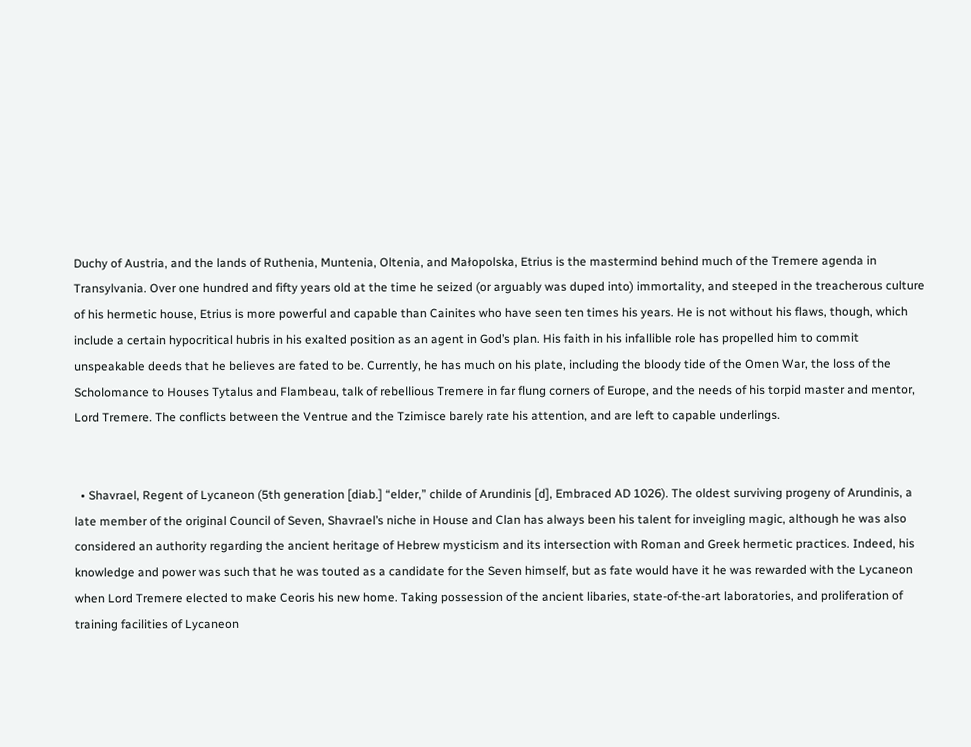Duchy of Austria, and the lands of Ruthenia, Muntenia, Oltenia, and Małopolska, Etrius is the mastermind behind much of the Tremere agenda in Transylvania. Over one hundred and fifty years old at the time he seized (or arguably was duped into) immortality, and steeped in the treacherous culture of his hermetic house, Etrius is more powerful and capable than Cainites who have seen ten times his years. He is not without his flaws, though, which include a certain hypocritical hubris in his exalted position as an agent in God’s plan. His faith in his infallible role has propelled him to commit unspeakable deeds that he believes are fated to be. Currently, he has much on his plate, including the bloody tide of the Omen War, the loss of the Scholomance to Houses Tytalus and Flambeau, talk of rebellious Tremere in far flung corners of Europe, and the needs of his torpid master and mentor, Lord Tremere. The conflicts between the Ventrue and the Tzimisce barely rate his attention, and are left to capable underlings.


  • Shavrael, Regent of Lycaneon (5th generation [diab.] “elder,” childe of Arundinis [d], Embraced AD 1026). The oldest surviving progeny of Arundinis, a late member of the original Council of Seven, Shavrael’s niche in House and Clan has always been his talent for inveigling magic, although he was also considered an authority regarding the ancient heritage of Hebrew mysticism and its intersection with Roman and Greek hermetic practices. Indeed, his knowledge and power was such that he was touted as a candidate for the Seven himself, but as fate would have it he was rewarded with the Lycaneon when Lord Tremere elected to make Ceoris his new home. Taking possession of the ancient libaries, state-of-the-art laboratories, and proliferation of training facilities of Lycaneon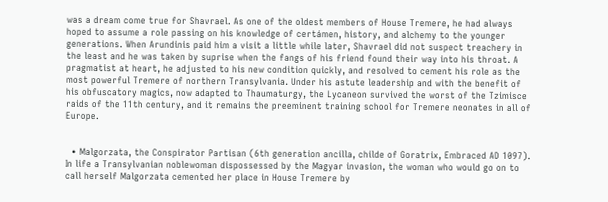was a dream come true for Shavrael. As one of the oldest members of House Tremere, he had always hoped to assume a role passing on his knowledge of certámen, history, and alchemy to the younger generations. When Arundinis paid him a visit a little while later, Shavrael did not suspect treachery in the least and he was taken by suprise when the fangs of his friend found their way into his throat. A pragmatist at heart, he adjusted to his new condition quickly, and resolved to cement his role as the most powerful Tremere of northern Transylvania. Under his astute leadership and with the benefit of his obfuscatory magics, now adapted to Thaumaturgy, the Lycaneon survived the worst of the Tzimisce raids of the 11th century, and it remains the preeminent training school for Tremere neonates in all of Europe.


  • Malgorzata, the Conspirator Partisan (6th generation ancilla, childe of Goratrix, Embraced AD 1097). In life a Transylvanian noblewoman dispossessed by the Magyar invasion, the woman who would go on to call herself Malgorzata cemented her place in House Tremere by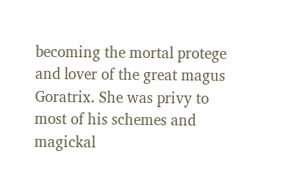becoming the mortal protege and lover of the great magus Goratrix. She was privy to most of his schemes and magickal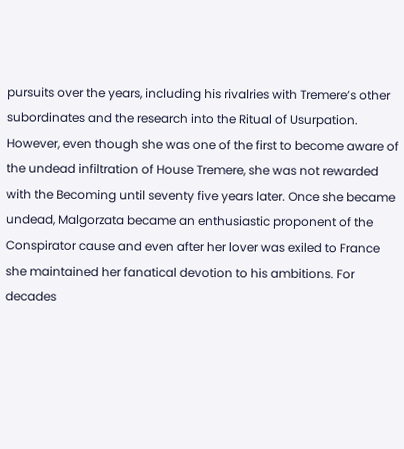pursuits over the years, including his rivalries with Tremere’s other subordinates and the research into the Ritual of Usurpation. However, even though she was one of the first to become aware of the undead infiltration of House Tremere, she was not rewarded with the Becoming until seventy five years later. Once she became undead, Malgorzata became an enthusiastic proponent of the Conspirator cause and even after her lover was exiled to France she maintained her fanatical devotion to his ambitions. For decades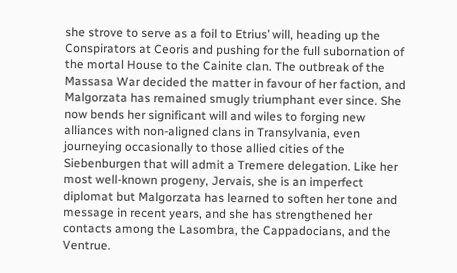she strove to serve as a foil to Etrius’ will, heading up the Conspirators at Ceoris and pushing for the full subornation of the mortal House to the Cainite clan. The outbreak of the Massasa War decided the matter in favour of her faction, and Malgorzata has remained smugly triumphant ever since. She now bends her significant will and wiles to forging new alliances with non-aligned clans in Transylvania, even journeying occasionally to those allied cities of the Siebenburgen that will admit a Tremere delegation. Like her most well-known progeny, Jervais, she is an imperfect diplomat but Malgorzata has learned to soften her tone and message in recent years, and she has strengthened her contacts among the Lasombra, the Cappadocians, and the Ventrue.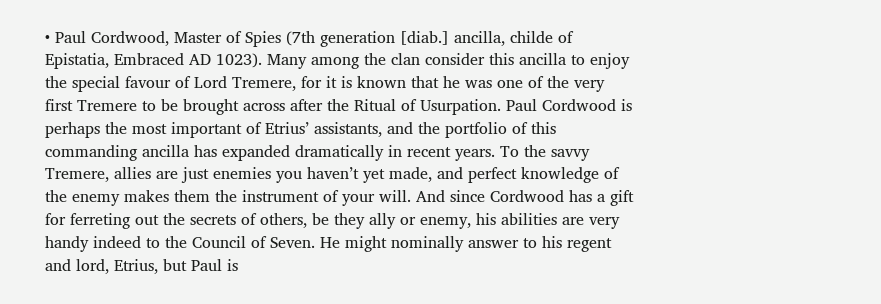• Paul Cordwood, Master of Spies (7th generation [diab.] ancilla, childe of Epistatia, Embraced AD 1023). Many among the clan consider this ancilla to enjoy the special favour of Lord Tremere, for it is known that he was one of the very first Tremere to be brought across after the Ritual of Usurpation. Paul Cordwood is perhaps the most important of Etrius’ assistants, and the portfolio of this commanding ancilla has expanded dramatically in recent years. To the savvy Tremere, allies are just enemies you haven’t yet made, and perfect knowledge of the enemy makes them the instrument of your will. And since Cordwood has a gift for ferreting out the secrets of others, be they ally or enemy, his abilities are very handy indeed to the Council of Seven. He might nominally answer to his regent and lord, Etrius, but Paul is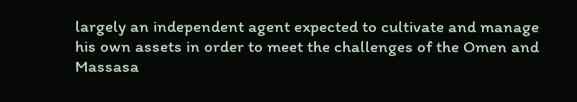largely an independent agent expected to cultivate and manage his own assets in order to meet the challenges of the Omen and Massasa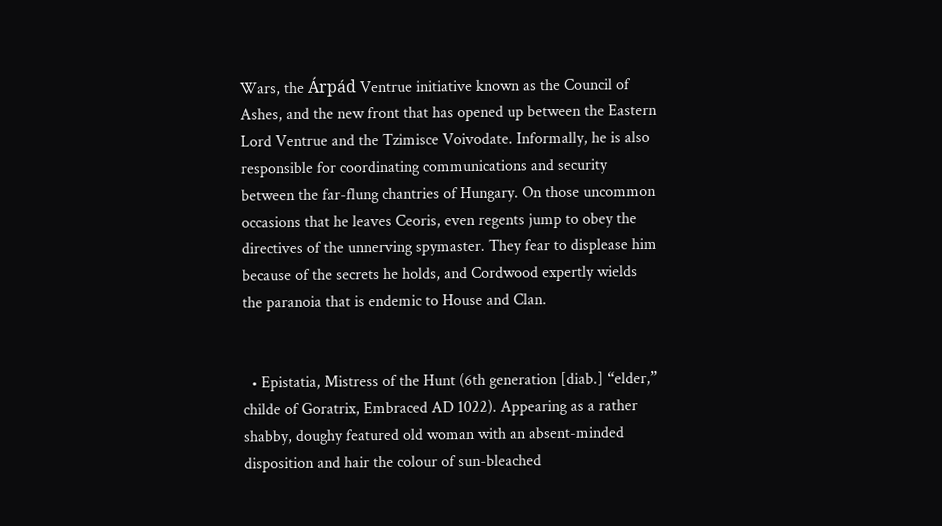Wars, the Árpád Ventrue initiative known as the Council of Ashes, and the new front that has opened up between the Eastern Lord Ventrue and the Tzimisce Voivodate. Informally, he is also responsible for coordinating communications and security between the far-flung chantries of Hungary. On those uncommon occasions that he leaves Ceoris, even regents jump to obey the directives of the unnerving spymaster. They fear to displease him because of the secrets he holds, and Cordwood expertly wields the paranoia that is endemic to House and Clan.


  • Epistatia, Mistress of the Hunt (6th generation [diab.] “elder,” childe of Goratrix, Embraced AD 1022). Appearing as a rather shabby, doughy featured old woman with an absent-minded disposition and hair the colour of sun-bleached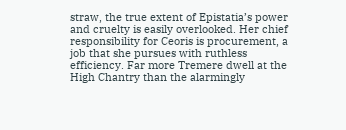straw, the true extent of Epistatia’s power and cruelty is easily overlooked. Her chief responsibility for Ceoris is procurement, a job that she pursues with ruthless efficiency. Far more Tremere dwell at the High Chantry than the alarmingly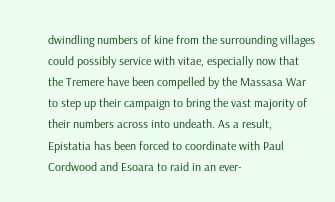dwindling numbers of kine from the surrounding villages could possibly service with vitae, especially now that the Tremere have been compelled by the Massasa War to step up their campaign to bring the vast majority of their numbers across into undeath. As a result, Epistatia has been forced to coordinate with Paul Cordwood and Esoara to raid in an ever-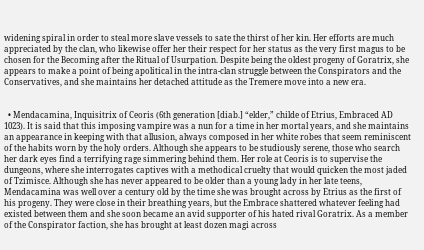widening spiral in order to steal more slave vessels to sate the thirst of her kin. Her efforts are much appreciated by the clan, who likewise offer her their respect for her status as the very first magus to be chosen for the Becoming after the Ritual of Usurpation. Despite being the oldest progeny of Goratrix, she appears to make a point of being apolitical in the intra-clan struggle between the Conspirators and the Conservatives, and she maintains her detached attitude as the Tremere move into a new era.


  • Mendacamina, Inquisitrix of Ceoris (6th generation [diab.] “elder,” childe of Etrius, Embraced AD 1023). It is said that this imposing vampire was a nun for a time in her mortal years, and she maintains an appearance in keeping with that allusion, always composed in her white robes that seem reminiscent of the habits worn by the holy orders. Although she appears to be studiously serene, those who search her dark eyes find a terrifying rage simmering behind them. Her role at Ceoris is to supervise the dungeons, where she interrogates captives with a methodical cruelty that would quicken the most jaded of Tzimisce. Although she has never appeared to be older than a young lady in her late teens, Mendacamina was well over a century old by the time she was brought across by Etrius as the first of his progeny. They were close in their breathing years, but the Embrace shattered whatever feeling had existed between them and she soon became an avid supporter of his hated rival Goratrix. As a member of the Conspirator faction, she has brought at least dozen magi across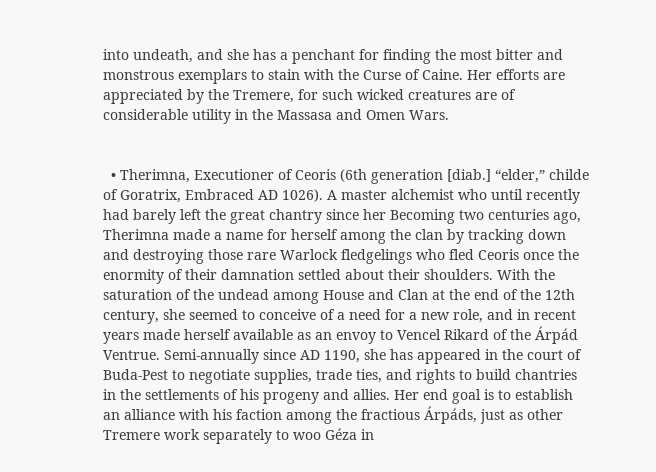into undeath, and she has a penchant for finding the most bitter and monstrous exemplars to stain with the Curse of Caine. Her efforts are appreciated by the Tremere, for such wicked creatures are of considerable utility in the Massasa and Omen Wars.


  • Therimna, Executioner of Ceoris (6th generation [diab.] “elder,” childe of Goratrix, Embraced AD 1026). A master alchemist who until recently had barely left the great chantry since her Becoming two centuries ago, Therimna made a name for herself among the clan by tracking down and destroying those rare Warlock fledgelings who fled Ceoris once the enormity of their damnation settled about their shoulders. With the saturation of the undead among House and Clan at the end of the 12th century, she seemed to conceive of a need for a new role, and in recent years made herself available as an envoy to Vencel Rikard of the Árpád Ventrue. Semi-annually since AD 1190, she has appeared in the court of Buda-Pest to negotiate supplies, trade ties, and rights to build chantries in the settlements of his progeny and allies. Her end goal is to establish an alliance with his faction among the fractious Árpáds, just as other Tremere work separately to woo Géza in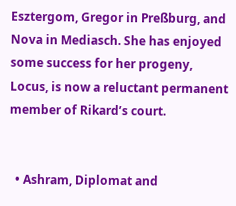Esztergom, Gregor in Preßburg, and Nova in Mediasch. She has enjoyed some success for her progeny, Locus, is now a reluctant permanent member of Rikard’s court.


  • Ashram, Diplomat and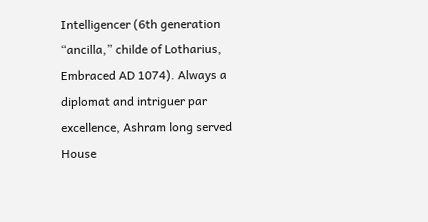Intelligencer (6th generation “ancilla,” childe of Lotharius, Embraced AD 1074). Always a diplomat and intriguer par excellence, Ashram long served House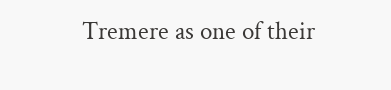Tremere as one of their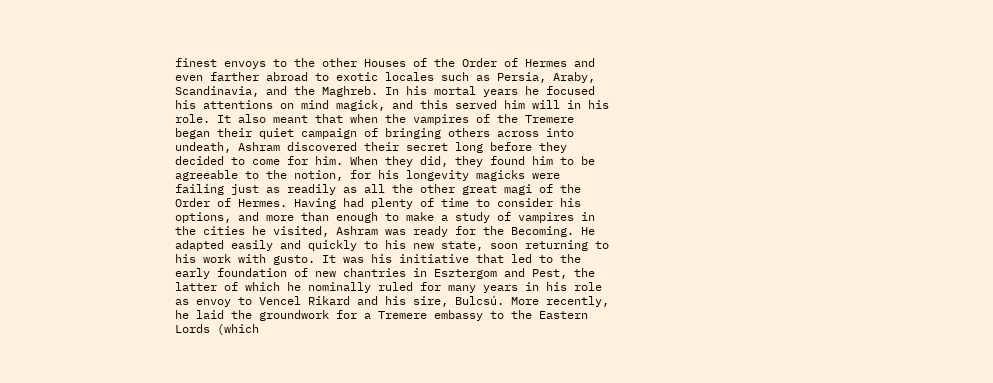finest envoys to the other Houses of the Order of Hermes and even farther abroad to exotic locales such as Persia, Araby, Scandinavia, and the Maghreb. In his mortal years he focused his attentions on mind magick, and this served him will in his role. It also meant that when the vampires of the Tremere began their quiet campaign of bringing others across into undeath, Ashram discovered their secret long before they decided to come for him. When they did, they found him to be agreeable to the notion, for his longevity magicks were failing just as readily as all the other great magi of the Order of Hermes. Having had plenty of time to consider his options, and more than enough to make a study of vampires in the cities he visited, Ashram was ready for the Becoming. He adapted easily and quickly to his new state, soon returning to his work with gusto. It was his initiative that led to the early foundation of new chantries in Esztergom and Pest, the latter of which he nominally ruled for many years in his role as envoy to Vencel Rikard and his sire, Bulcsú. More recently, he laid the groundwork for a Tremere embassy to the Eastern Lords (which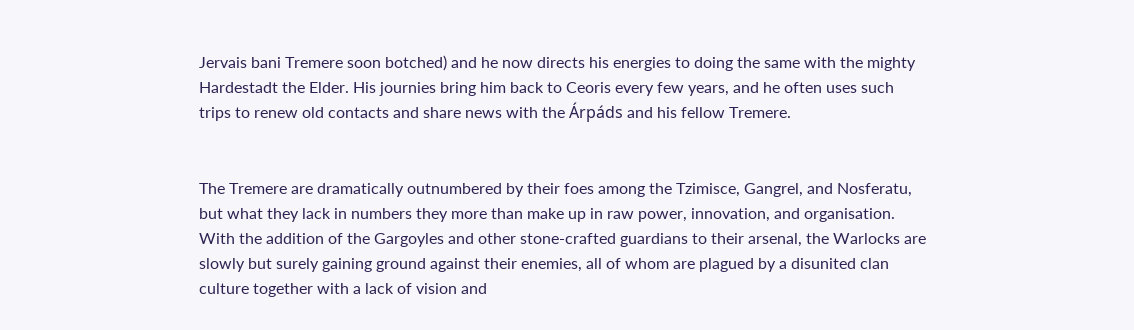Jervais bani Tremere soon botched) and he now directs his energies to doing the same with the mighty Hardestadt the Elder. His journies bring him back to Ceoris every few years, and he often uses such trips to renew old contacts and share news with the Árpáds and his fellow Tremere.


The Tremere are dramatically outnumbered by their foes among the Tzimisce, Gangrel, and Nosferatu, but what they lack in numbers they more than make up in raw power, innovation, and organisation. With the addition of the Gargoyles and other stone-crafted guardians to their arsenal, the Warlocks are slowly but surely gaining ground against their enemies, all of whom are plagued by a disunited clan culture together with a lack of vision and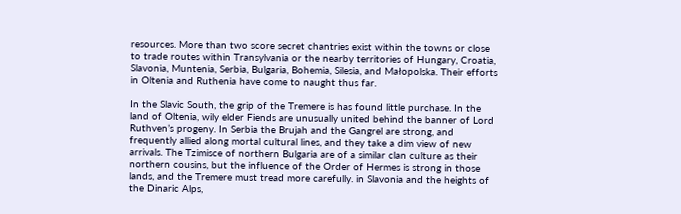resources. More than two score secret chantries exist within the towns or close to trade routes within Transylvania or the nearby territories of Hungary, Croatia, Slavonia, Muntenia, Serbia, Bulgaria, Bohemia, Silesia, and Małopolska. Their efforts in Oltenia and Ruthenia have come to naught thus far.

In the Slavic South, the grip of the Tremere is has found little purchase. In the land of Oltenia, wily elder Fiends are unusually united behind the banner of Lord Ruthven’s progeny. In Serbia the Brujah and the Gangrel are strong, and frequently allied along mortal cultural lines, and they take a dim view of new arrivals. The Tzimisce of northern Bulgaria are of a similar clan culture as their northern cousins, but the influence of the Order of Hermes is strong in those lands, and the Tremere must tread more carefully. in Slavonia and the heights of the Dinaric Alps,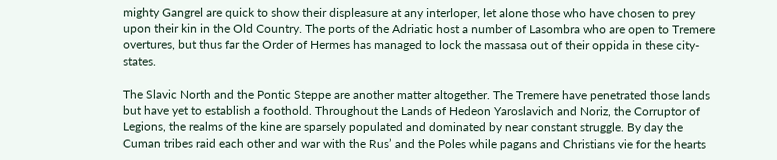mighty Gangrel are quick to show their displeasure at any interloper, let alone those who have chosen to prey upon their kin in the Old Country. The ports of the Adriatic host a number of Lasombra who are open to Tremere overtures, but thus far the Order of Hermes has managed to lock the massasa out of their oppida in these city-states.

The Slavic North and the Pontic Steppe are another matter altogether. The Tremere have penetrated those lands but have yet to establish a foothold. Throughout the Lands of Hedeon Yaroslavich and Noriz, the Corruptor of Legions, the realms of the kine are sparsely populated and dominated by near constant struggle. By day the Cuman tribes raid each other and war with the Rus’ and the Poles while pagans and Christians vie for the hearts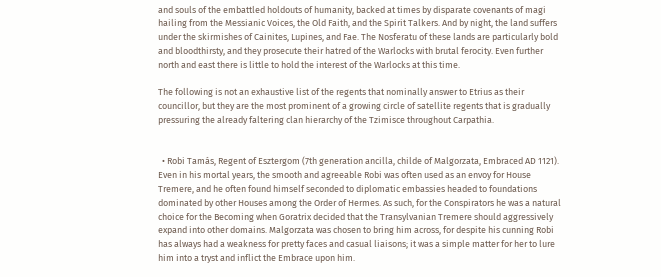and souls of the embattled holdouts of humanity, backed at times by disparate covenants of magi hailing from the Messianic Voices, the Old Faith, and the Spirit Talkers. And by night, the land suffers under the skirmishes of Cainites, Lupines, and Fae. The Nosferatu of these lands are particularly bold and bloodthirsty, and they prosecute their hatred of the Warlocks with brutal ferocity. Even further north and east there is little to hold the interest of the Warlocks at this time.

The following is not an exhaustive list of the regents that nominally answer to Etrius as their councillor, but they are the most prominent of a growing circle of satellite regents that is gradually pressuring the already faltering clan hierarchy of the Tzimisce throughout Carpathia.


  • Robi Tamás, Regent of Esztergom (7th generation ancilla, childe of Malgorzata, Embraced AD 1121). Even in his mortal years, the smooth and agreeable Robi was often used as an envoy for House Tremere, and he often found himself seconded to diplomatic embassies headed to foundations dominated by other Houses among the Order of Hermes. As such, for the Conspirators he was a natural choice for the Becoming when Goratrix decided that the Transylvanian Tremere should aggressively expand into other domains. Malgorzata was chosen to bring him across, for despite his cunning Robi has always had a weakness for pretty faces and casual liaisons; it was a simple matter for her to lure him into a tryst and inflict the Embrace upon him.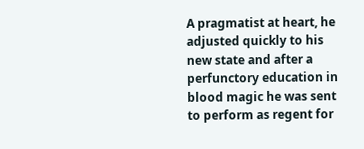A pragmatist at heart, he adjusted quickly to his new state and after a perfunctory education in blood magic he was sent to perform as regent for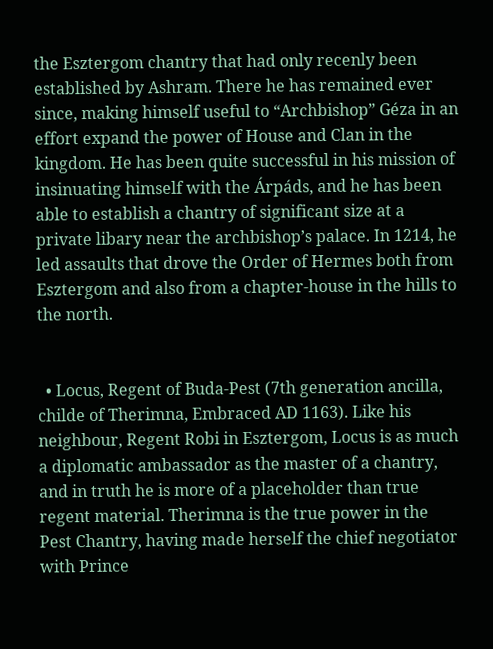the Esztergom chantry that had only recenly been established by Ashram. There he has remained ever since, making himself useful to “Archbishop” Géza in an effort expand the power of House and Clan in the kingdom. He has been quite successful in his mission of insinuating himself with the Árpáds, and he has been able to establish a chantry of significant size at a private libary near the archbishop’s palace. In 1214, he led assaults that drove the Order of Hermes both from Esztergom and also from a chapter-house in the hills to the north.


  • Locus, Regent of Buda-Pest (7th generation ancilla, childe of Therimna, Embraced AD 1163). Like his neighbour, Regent Robi in Esztergom, Locus is as much a diplomatic ambassador as the master of a chantry, and in truth he is more of a placeholder than true regent material. Therimna is the true power in the Pest Chantry, having made herself the chief negotiator with Prince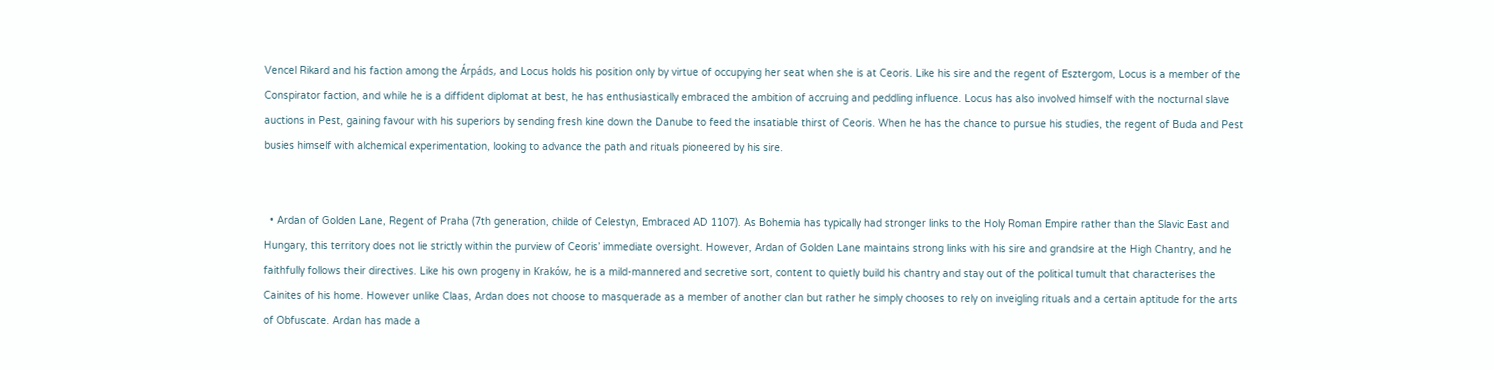Vencel Rikard and his faction among the Árpáds, and Locus holds his position only by virtue of occupying her seat when she is at Ceoris. Like his sire and the regent of Esztergom, Locus is a member of the Conspirator faction, and while he is a diffident diplomat at best, he has enthusiastically embraced the ambition of accruing and peddling influence. Locus has also involved himself with the nocturnal slave auctions in Pest, gaining favour with his superiors by sending fresh kine down the Danube to feed the insatiable thirst of Ceoris. When he has the chance to pursue his studies, the regent of Buda and Pest busies himself with alchemical experimentation, looking to advance the path and rituals pioneered by his sire.


  • Ardan of Golden Lane, Regent of Praha (7th generation, childe of Celestyn, Embraced AD 1107). As Bohemia has typically had stronger links to the Holy Roman Empire rather than the Slavic East and Hungary, this territory does not lie strictly within the purview of Ceoris’ immediate oversight. However, Ardan of Golden Lane maintains strong links with his sire and grandsire at the High Chantry, and he faithfully follows their directives. Like his own progeny in Kraków, he is a mild-mannered and secretive sort, content to quietly build his chantry and stay out of the political tumult that characterises the Cainites of his home. However unlike Claas, Ardan does not choose to masquerade as a member of another clan but rather he simply chooses to rely on inveigling rituals and a certain aptitude for the arts of Obfuscate. Ardan has made a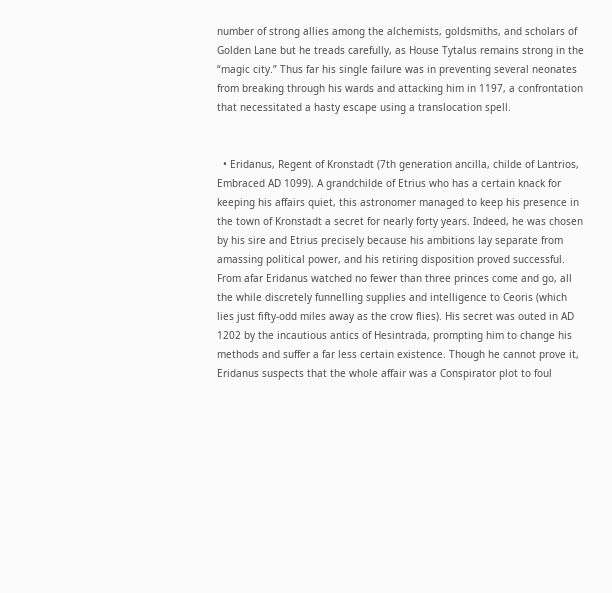number of strong allies among the alchemists, goldsmiths, and scholars of Golden Lane but he treads carefully, as House Tytalus remains strong in the “magic city.” Thus far his single failure was in preventing several neonates from breaking through his wards and attacking him in 1197, a confrontation that necessitated a hasty escape using a translocation spell.


  • Eridanus, Regent of Kronstadt (7th generation ancilla, childe of Lantrios, Embraced AD 1099). A grandchilde of Etrius who has a certain knack for keeping his affairs quiet, this astronomer managed to keep his presence in the town of Kronstadt a secret for nearly forty years. Indeed, he was chosen by his sire and Etrius precisely because his ambitions lay separate from amassing political power, and his retiring disposition proved successful. From afar Eridanus watched no fewer than three princes come and go, all the while discretely funnelling supplies and intelligence to Ceoris (which lies just fifty-odd miles away as the crow flies). His secret was outed in AD 1202 by the incautious antics of Hesintrada, prompting him to change his methods and suffer a far less certain existence. Though he cannot prove it, Eridanus suspects that the whole affair was a Conspirator plot to foul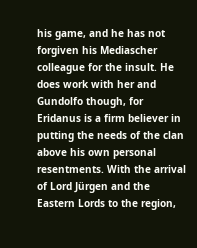his game, and he has not forgiven his Mediascher colleague for the insult. He does work with her and Gundolfo though, for Eridanus is a firm believer in putting the needs of the clan above his own personal resentments. With the arrival of Lord Jürgen and the Eastern Lords to the region,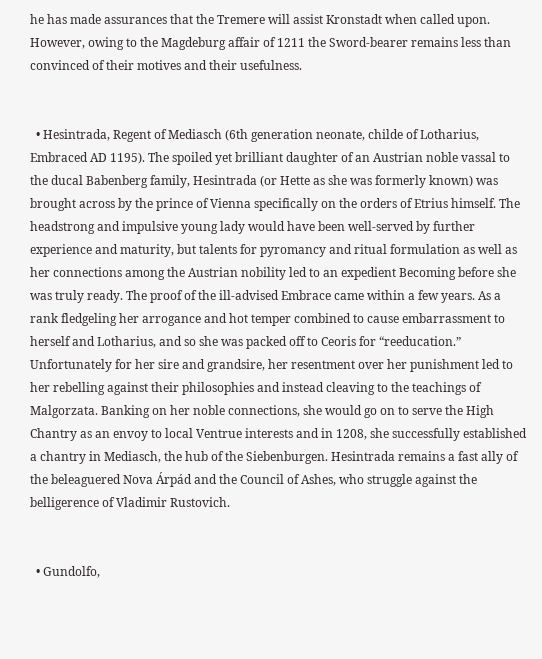he has made assurances that the Tremere will assist Kronstadt when called upon. However, owing to the Magdeburg affair of 1211 the Sword-bearer remains less than convinced of their motives and their usefulness.


  • Hesintrada, Regent of Mediasch (6th generation neonate, childe of Lotharius, Embraced AD 1195). The spoiled yet brilliant daughter of an Austrian noble vassal to the ducal Babenberg family, Hesintrada (or Hette as she was formerly known) was brought across by the prince of Vienna specifically on the orders of Etrius himself. The headstrong and impulsive young lady would have been well-served by further experience and maturity, but talents for pyromancy and ritual formulation as well as her connections among the Austrian nobility led to an expedient Becoming before she was truly ready. The proof of the ill-advised Embrace came within a few years. As a rank fledgeling her arrogance and hot temper combined to cause embarrassment to herself and Lotharius, and so she was packed off to Ceoris for “reeducation.” Unfortunately for her sire and grandsire, her resentment over her punishment led to her rebelling against their philosophies and instead cleaving to the teachings of Malgorzata. Banking on her noble connections, she would go on to serve the High Chantry as an envoy to local Ventrue interests and in 1208, she successfully established a chantry in Mediasch, the hub of the Siebenburgen. Hesintrada remains a fast ally of the beleaguered Nova Árpád and the Council of Ashes, who struggle against the belligerence of Vladimir Rustovich.


  • Gundolfo,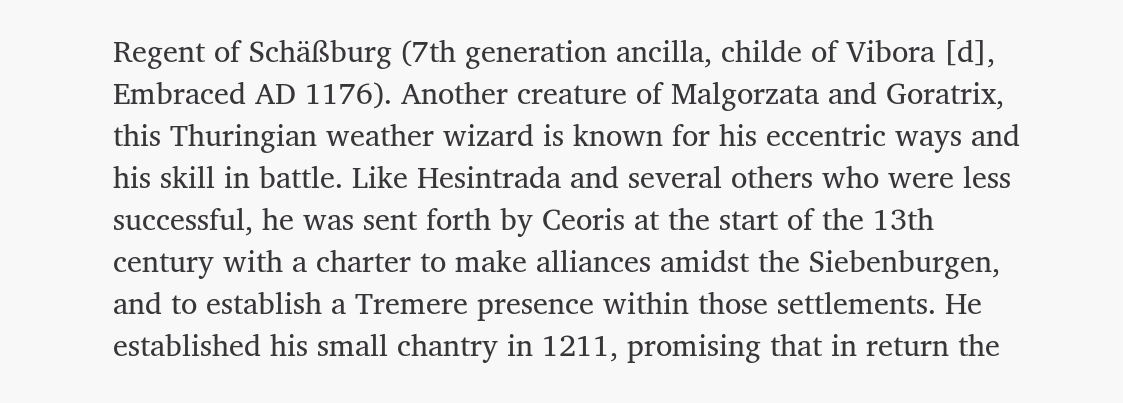Regent of Schäßburg (7th generation ancilla, childe of Vibora [d], Embraced AD 1176). Another creature of Malgorzata and Goratrix, this Thuringian weather wizard is known for his eccentric ways and his skill in battle. Like Hesintrada and several others who were less successful, he was sent forth by Ceoris at the start of the 13th century with a charter to make alliances amidst the Siebenburgen, and to establish a Tremere presence within those settlements. He established his small chantry in 1211, promising that in return the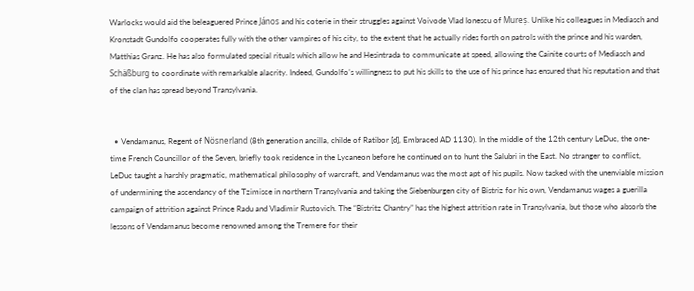Warlocks would aid the beleaguered Prince János and his coterie in their struggles against Voivode Vlad Ionescu of Mureș. Unlike his colleagues in Mediasch and Kronstadt Gundolfo cooperates fully with the other vampires of his city, to the extent that he actually rides forth on patrols with the prince and his warden, Matthias Granz. He has also formulated special rituals which allow he and Hesintrada to communicate at speed, allowing the Cainite courts of Mediasch and Schäßburg to coordinate with remarkable alacrity. Indeed, Gundolfo’s willingness to put his skills to the use of his prince has ensured that his reputation and that of the clan has spread beyond Transylvania.


  • Vendamanus, Regent of Nösnerland (8th generation ancilla, childe of Ratibor [d], Embraced AD 1130). In the middle of the 12th century LeDuc, the one-time French Councillor of the Seven, briefly took residence in the Lycaneon before he continued on to hunt the Salubri in the East. No stranger to conflict, LeDuc taught a harshly pragmatic, mathematical philosophy of warcraft, and Vendamanus was the most apt of his pupils. Now tasked with the unenviable mission of undermining the ascendancy of the Tzimisce in northern Transylvania and taking the Siebenburgen city of Bistriz for his own, Vendamanus wages a guerilla campaign of attrition against Prince Radu and Vladimir Rustovich. The “Bistritz Chantry” has the highest attrition rate in Transylvania, but those who absorb the lessons of Vendamanus become renowned among the Tremere for their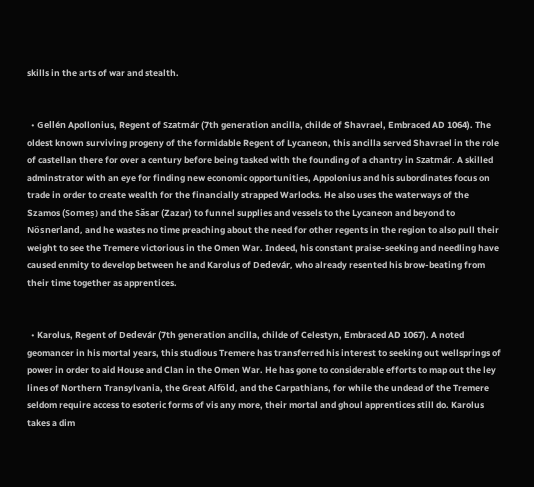skills in the arts of war and stealth.


  • Gellén Apollonius, Regent of Szatmár (7th generation ancilla, childe of Shavrael, Embraced AD 1064). The oldest known surviving progeny of the formidable Regent of Lycaneon, this ancilla served Shavrael in the role of castellan there for over a century before being tasked with the founding of a chantry in Szatmár. A skilled adminstrator with an eye for finding new economic opportunities, Appolonius and his subordinates focus on trade in order to create wealth for the financially strapped Warlocks. He also uses the waterways of the Szamos (Someș) and the Săsar (Zazar) to funnel supplies and vessels to the Lycaneon and beyond to Nösnerland, and he wastes no time preaching about the need for other regents in the region to also pull their weight to see the Tremere victorious in the Omen War. Indeed, his constant praise-seeking and needling have caused enmity to develop between he and Karolus of Dedevár, who already resented his brow-beating from their time together as apprentices.


  • Karolus, Regent of Dedevár (7th generation ancilla, childe of Celestyn, Embraced AD 1067). A noted geomancer in his mortal years, this studious Tremere has transferred his interest to seeking out wellsprings of power in order to aid House and Clan in the Omen War. He has gone to considerable efforts to map out the ley lines of Northern Transylvania, the Great Alföld, and the Carpathians, for while the undead of the Tremere seldom require access to esoteric forms of vis any more, their mortal and ghoul apprentices still do. Karolus takes a dim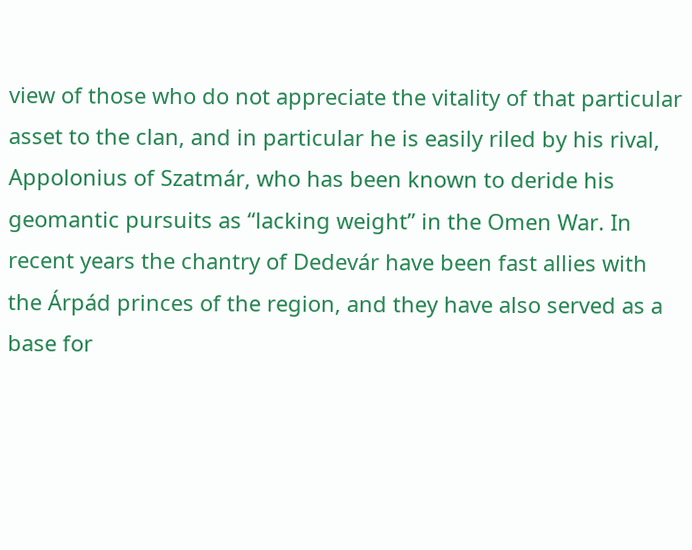view of those who do not appreciate the vitality of that particular asset to the clan, and in particular he is easily riled by his rival, Appolonius of Szatmár, who has been known to deride his geomantic pursuits as “lacking weight” in the Omen War. In recent years the chantry of Dedevár have been fast allies with the Árpád princes of the region, and they have also served as a base for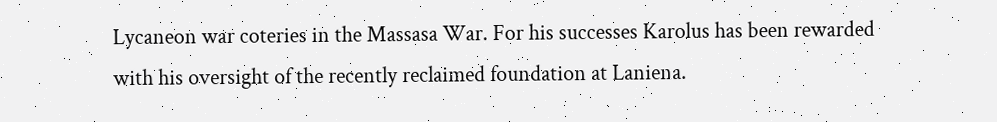Lycaneon war coteries in the Massasa War. For his successes Karolus has been rewarded with his oversight of the recently reclaimed foundation at Laniena.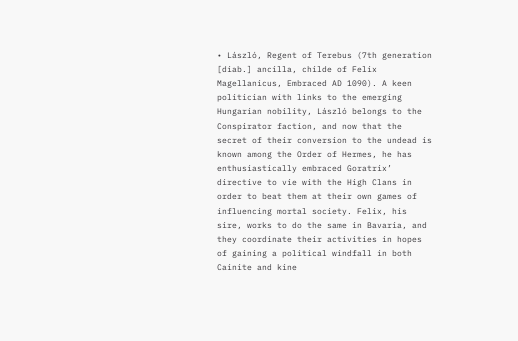• László, Regent of Terebus (7th generation [diab.] ancilla, childe of Felix Magellanicus, Embraced AD 1090). A keen politician with links to the emerging Hungarian nobility, László belongs to the Conspirator faction, and now that the secret of their conversion to the undead is known among the Order of Hermes, he has enthusiastically embraced Goratrix’ directive to vie with the High Clans in order to beat them at their own games of influencing mortal society. Felix, his sire, works to do the same in Bavaria, and they coordinate their activities in hopes of gaining a political windfall in both Cainite and kine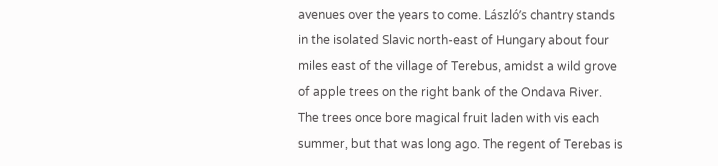avenues over the years to come. László’s chantry stands in the isolated Slavic north-east of Hungary about four miles east of the village of Terebus, amidst a wild grove of apple trees on the right bank of the Ondava River. The trees once bore magical fruit laden with vis each summer, but that was long ago. The regent of Terebas is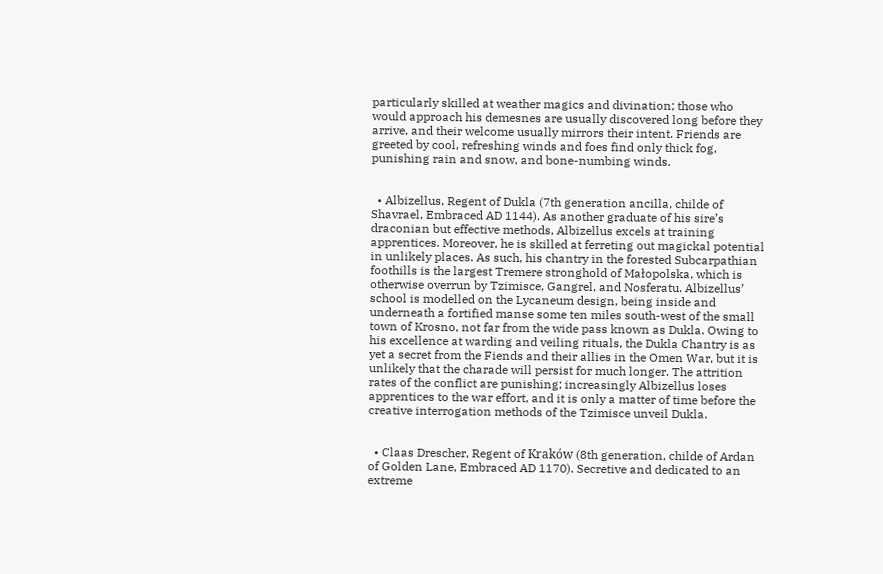particularly skilled at weather magics and divination; those who would approach his demesnes are usually discovered long before they arrive, and their welcome usually mirrors their intent. Friends are greeted by cool, refreshing winds and foes find only thick fog, punishing rain and snow, and bone-numbing winds.


  • Albizellus, Regent of Dukla (7th generation ancilla, childe of Shavrael, Embraced AD 1144). As another graduate of his sire’s draconian but effective methods, Albizellus excels at training apprentices. Moreover, he is skilled at ferreting out magickal potential in unlikely places. As such, his chantry in the forested Subcarpathian foothills is the largest Tremere stronghold of Małopolska, which is otherwise overrun by Tzimisce, Gangrel, and Nosferatu. Albizellus’ school is modelled on the Lycaneum design, being inside and underneath a fortified manse some ten miles south-west of the small town of Krosno, not far from the wide pass known as Dukla. Owing to his excellence at warding and veiling rituals, the Dukla Chantry is as yet a secret from the Fiends and their allies in the Omen War, but it is unlikely that the charade will persist for much longer. The attrition rates of the conflict are punishing; increasingly Albizellus loses apprentices to the war effort, and it is only a matter of time before the creative interrogation methods of the Tzimisce unveil Dukla.


  • Claas Drescher, Regent of Kraków (8th generation, childe of Ardan of Golden Lane, Embraced AD 1170). Secretive and dedicated to an extreme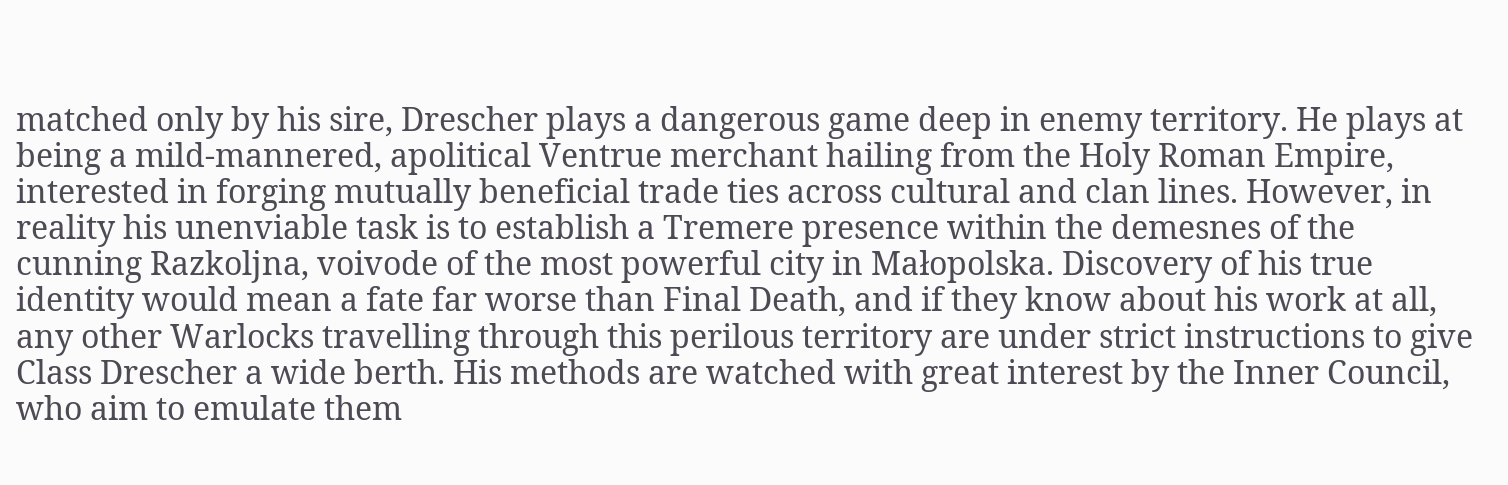matched only by his sire, Drescher plays a dangerous game deep in enemy territory. He plays at being a mild-mannered, apolitical Ventrue merchant hailing from the Holy Roman Empire, interested in forging mutually beneficial trade ties across cultural and clan lines. However, in reality his unenviable task is to establish a Tremere presence within the demesnes of the cunning Razkoljna, voivode of the most powerful city in Małopolska. Discovery of his true identity would mean a fate far worse than Final Death, and if they know about his work at all, any other Warlocks travelling through this perilous territory are under strict instructions to give Class Drescher a wide berth. His methods are watched with great interest by the Inner Council, who aim to emulate them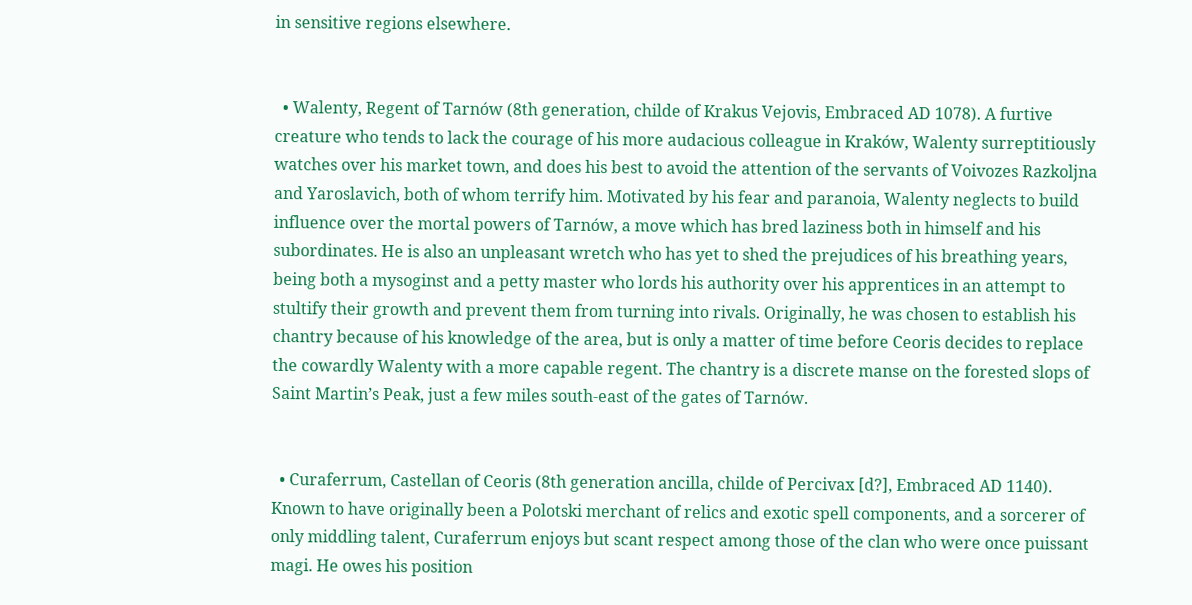in sensitive regions elsewhere.


  • Walenty, Regent of Tarnów (8th generation, childe of Krakus Vejovis, Embraced AD 1078). A furtive creature who tends to lack the courage of his more audacious colleague in Kraków, Walenty surreptitiously watches over his market town, and does his best to avoid the attention of the servants of Voivozes Razkoljna and Yaroslavich, both of whom terrify him. Motivated by his fear and paranoia, Walenty neglects to build influence over the mortal powers of Tarnów, a move which has bred laziness both in himself and his subordinates. He is also an unpleasant wretch who has yet to shed the prejudices of his breathing years, being both a mysoginst and a petty master who lords his authority over his apprentices in an attempt to stultify their growth and prevent them from turning into rivals. Originally, he was chosen to establish his chantry because of his knowledge of the area, but is only a matter of time before Ceoris decides to replace the cowardly Walenty with a more capable regent. The chantry is a discrete manse on the forested slops of Saint Martin’s Peak, just a few miles south-east of the gates of Tarnów.


  • Curaferrum, Castellan of Ceoris (8th generation ancilla, childe of Percivax [d?], Embraced AD 1140). Known to have originally been a Polotski merchant of relics and exotic spell components, and a sorcerer of only middling talent, Curaferrum enjoys but scant respect among those of the clan who were once puissant magi. He owes his position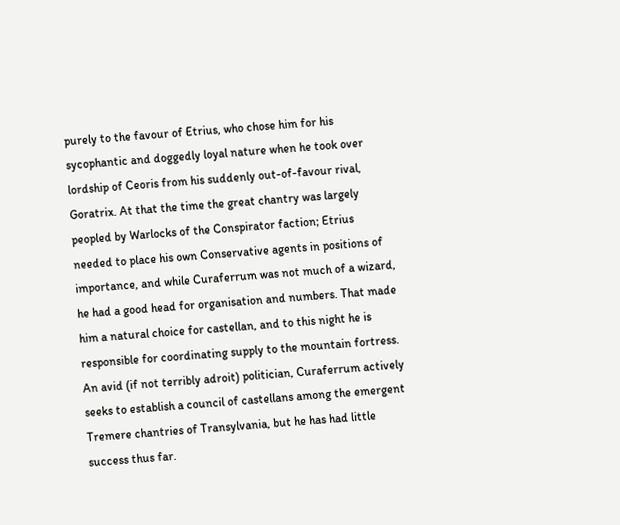purely to the favour of Etrius, who chose him for his sycophantic and doggedly loyal nature when he took over lordship of Ceoris from his suddenly out-of-favour rival, Goratrix. At that the time the great chantry was largely peopled by Warlocks of the Conspirator faction; Etrius needed to place his own Conservative agents in positions of importance, and while Curaferrum was not much of a wizard, he had a good head for organisation and numbers. That made him a natural choice for castellan, and to this night he is responsible for coordinating supply to the mountain fortress. An avid (if not terribly adroit) politician, Curaferrum actively seeks to establish a council of castellans among the emergent Tremere chantries of Transylvania, but he has had little success thus far.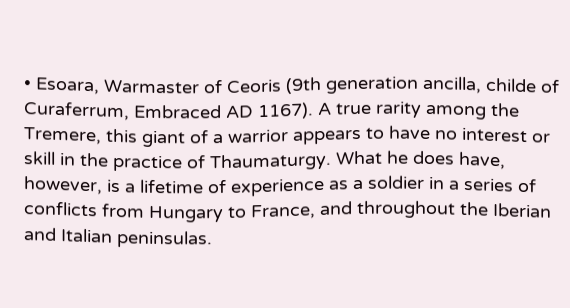• Esoara, Warmaster of Ceoris (9th generation ancilla, childe of Curaferrum, Embraced AD 1167). A true rarity among the Tremere, this giant of a warrior appears to have no interest or skill in the practice of Thaumaturgy. What he does have, however, is a lifetime of experience as a soldier in a series of conflicts from Hungary to France, and throughout the Iberian and Italian peninsulas.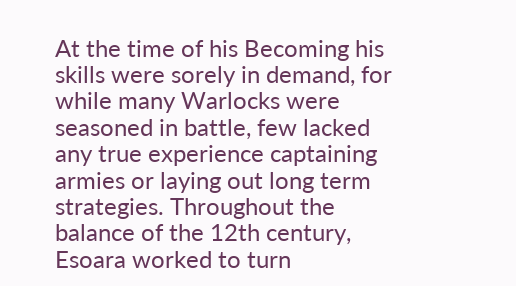At the time of his Becoming his skills were sorely in demand, for while many Warlocks were seasoned in battle, few lacked any true experience captaining armies or laying out long term strategies. Throughout the balance of the 12th century, Esoara worked to turn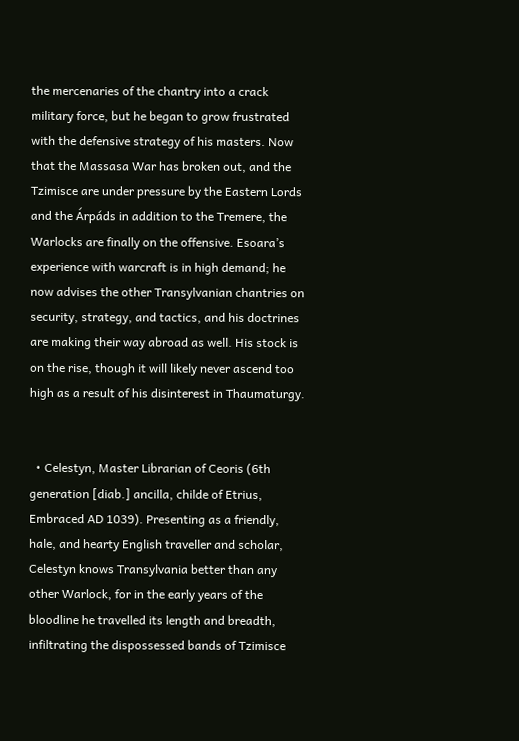the mercenaries of the chantry into a crack military force, but he began to grow frustrated with the defensive strategy of his masters. Now that the Massasa War has broken out, and the Tzimisce are under pressure by the Eastern Lords and the Árpáds in addition to the Tremere, the Warlocks are finally on the offensive. Esoara’s experience with warcraft is in high demand; he now advises the other Transylvanian chantries on security, strategy, and tactics, and his doctrines are making their way abroad as well. His stock is on the rise, though it will likely never ascend too high as a result of his disinterest in Thaumaturgy.


  • Celestyn, Master Librarian of Ceoris (6th generation [diab.] ancilla, childe of Etrius, Embraced AD 1039). Presenting as a friendly, hale, and hearty English traveller and scholar, Celestyn knows Transylvania better than any other Warlock, for in the early years of the bloodline he travelled its length and breadth, infiltrating the dispossessed bands of Tzimisce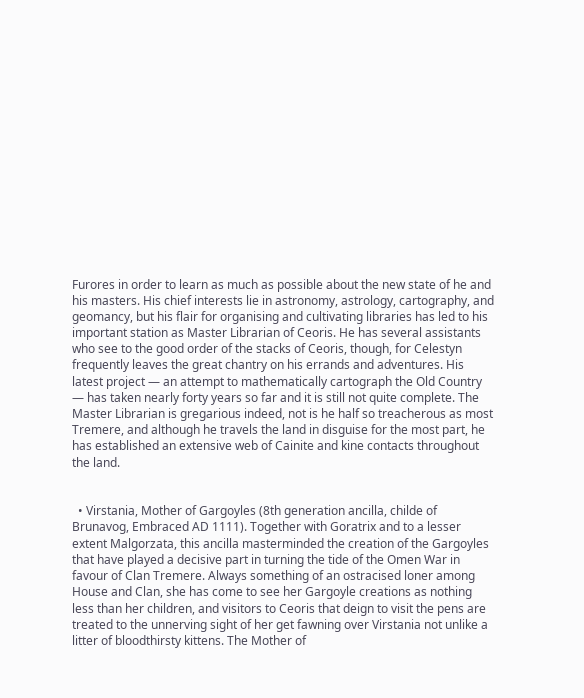Furores in order to learn as much as possible about the new state of he and his masters. His chief interests lie in astronomy, astrology, cartography, and geomancy, but his flair for organising and cultivating libraries has led to his important station as Master Librarian of Ceoris. He has several assistants who see to the good order of the stacks of Ceoris, though, for Celestyn frequently leaves the great chantry on his errands and adventures. His latest project — an attempt to mathematically cartograph the Old Country — has taken nearly forty years so far and it is still not quite complete. The Master Librarian is gregarious indeed, not is he half so treacherous as most Tremere, and although he travels the land in disguise for the most part, he has established an extensive web of Cainite and kine contacts throughout the land.


  • Virstania, Mother of Gargoyles (8th generation ancilla, childe of Brunavog, Embraced AD 1111). Together with Goratrix and to a lesser extent Malgorzata, this ancilla masterminded the creation of the Gargoyles that have played a decisive part in turning the tide of the Omen War in favour of Clan Tremere. Always something of an ostracised loner among House and Clan, she has come to see her Gargoyle creations as nothing less than her children, and visitors to Ceoris that deign to visit the pens are treated to the unnerving sight of her get fawning over Virstania not unlike a litter of bloodthirsty kittens. The Mother of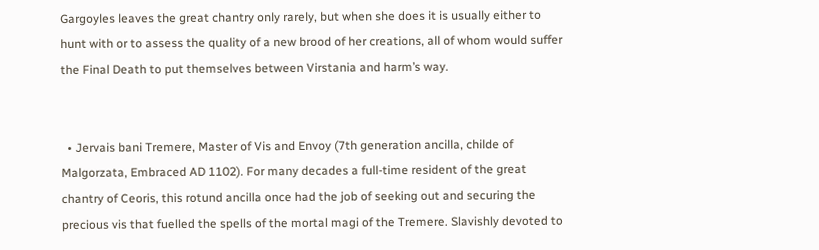Gargoyles leaves the great chantry only rarely, but when she does it is usually either to hunt with or to assess the quality of a new brood of her creations, all of whom would suffer the Final Death to put themselves between Virstania and harm’s way.


  • Jervais bani Tremere, Master of Vis and Envoy (7th generation ancilla, childe of Malgorzata, Embraced AD 1102). For many decades a full-time resident of the great chantry of Ceoris, this rotund ancilla once had the job of seeking out and securing the precious vis that fuelled the spells of the mortal magi of the Tremere. Slavishly devoted to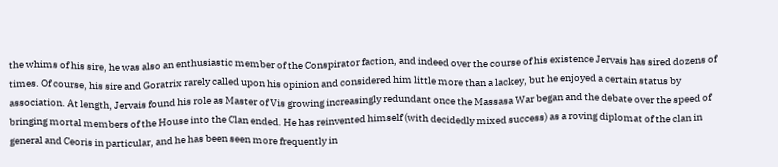the whims of his sire, he was also an enthusiastic member of the Conspirator faction, and indeed over the course of his existence Jervais has sired dozens of times. Of course, his sire and Goratrix rarely called upon his opinion and considered him little more than a lackey, but he enjoyed a certain status by association. At length, Jervais found his role as Master of Vis growing increasingly redundant once the Massasa War began and the debate over the speed of bringing mortal members of the House into the Clan ended. He has reinvented himself (with decidedly mixed success) as a roving diplomat of the clan in general and Ceoris in particular, and he has been seen more frequently in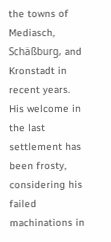the towns of Mediasch, Schäßburg, and Kronstadt in recent years. His welcome in the last settlement has been frosty, considering his failed machinations in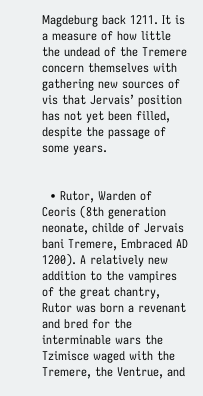Magdeburg back 1211. It is a measure of how little the undead of the Tremere concern themselves with gathering new sources of vis that Jervais’ position has not yet been filled, despite the passage of some years.


  • Rutor, Warden of Ceoris (8th generation neonate, childe of Jervais bani Tremere, Embraced AD 1200). A relatively new addition to the vampires of the great chantry, Rutor was born a revenant and bred for the interminable wars the Tzimisce waged with the Tremere, the Ventrue, and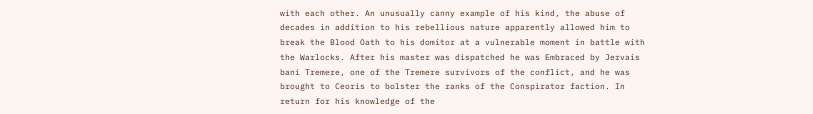with each other. An unusually canny example of his kind, the abuse of decades in addition to his rebellious nature apparently allowed him to break the Blood Oath to his domitor at a vulnerable moment in battle with the Warlocks. After his master was dispatched he was Embraced by Jervais bani Tremere, one of the Tremere survivors of the conflict, and he was brought to Ceoris to bolster the ranks of the Conspirator faction. In return for his knowledge of the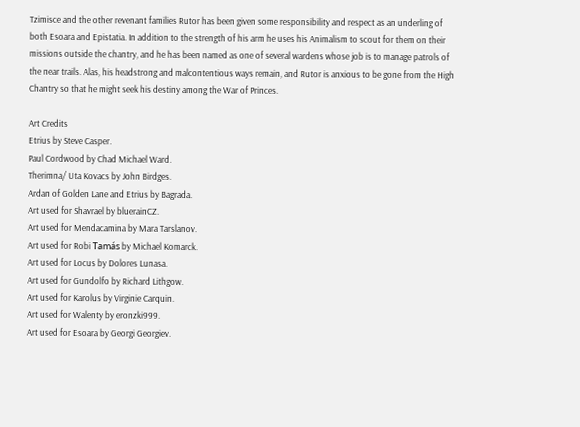Tzimisce and the other revenant families Rutor has been given some responsibility and respect as an underling of both Esoara and Epistatia. In addition to the strength of his arm he uses his Animalism to scout for them on their missions outside the chantry, and he has been named as one of several wardens whose job is to manage patrols of the near trails. Alas, his headstrong and malcontentious ways remain, and Rutor is anxious to be gone from the High Chantry so that he might seek his destiny among the War of Princes.

Art Credits
Etrius by Steve Casper.
Paul Cordwood by Chad Michael Ward.
Therimna/ Uta Kovacs by John Birdges.
Ardan of Golden Lane and Etrius by Bagrada.
Art used for Shavrael by bluerainCZ.
Art used for Mendacamina by Mara Tarslanov.
Art used for Robi Tamás by Michael Komarck.
Art used for Locus by Dolores Lunasa.
Art used for Gundolfo by Richard Lithgow.
Art used for Karolus by Virginie Carquin.
Art used for Walenty by eronzki999.
Art used for Esoara by Georgi Georgiev.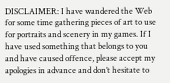DISCLAIMER: I have wandered the Web for some time gathering pieces of art to use for portraits and scenery in my games. If I have used something that belongs to you and have caused offence, please accept my apologies in advance and don’t hesitate to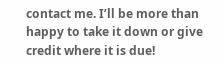contact me. I’ll be more than happy to take it down or give credit where it is due!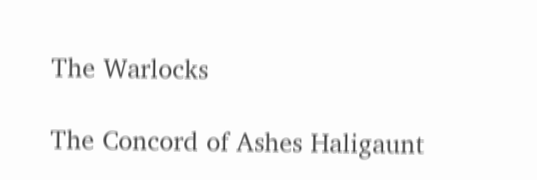The Warlocks

The Concord of Ashes Haligaunt